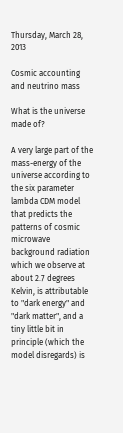Thursday, March 28, 2013

Cosmic accounting and neutrino mass

What is the universe made of?

A very large part of the mass-energy of the universe according to the six parameter lambda CDM model that predicts the patterns of cosmic microwave background radiation which we observe at about 2.7 degrees Kelvin, is attributable to "dark energy" and "dark matter", and a tiny little bit in principle (which the model disregards) is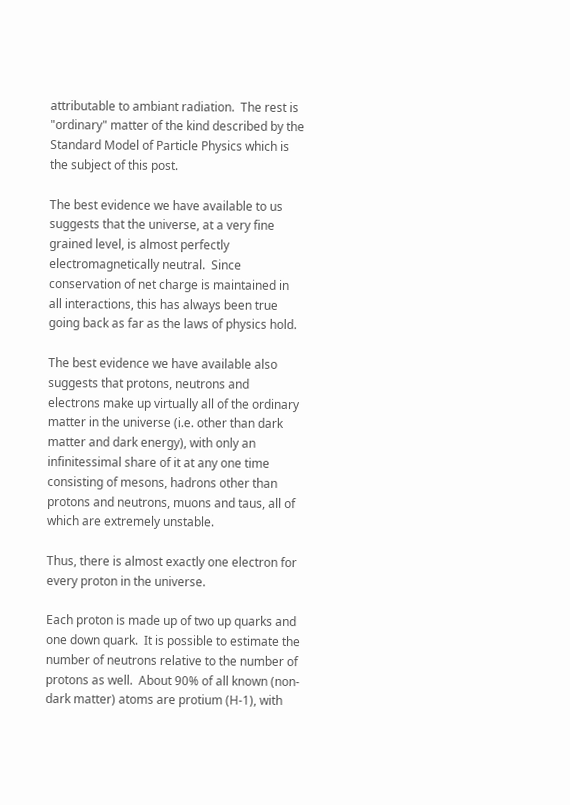attributable to ambiant radiation.  The rest is "ordinary" matter of the kind described by the Standard Model of Particle Physics which is the subject of this post.

The best evidence we have available to us suggests that the universe, at a very fine grained level, is almost perfectly electromagnetically neutral.  Since conservation of net charge is maintained in all interactions, this has always been true going back as far as the laws of physics hold.

The best evidence we have available also suggests that protons, neutrons and electrons make up virtually all of the ordinary matter in the universe (i.e. other than dark matter and dark energy), with only an infinitessimal share of it at any one time consisting of mesons, hadrons other than protons and neutrons, muons and taus, all of which are extremely unstable.

Thus, there is almost exactly one electron for every proton in the universe.

Each proton is made up of two up quarks and one down quark.  It is possible to estimate the number of neutrons relative to the number of protons as well.  About 90% of all known (non-dark matter) atoms are protium (H-1), with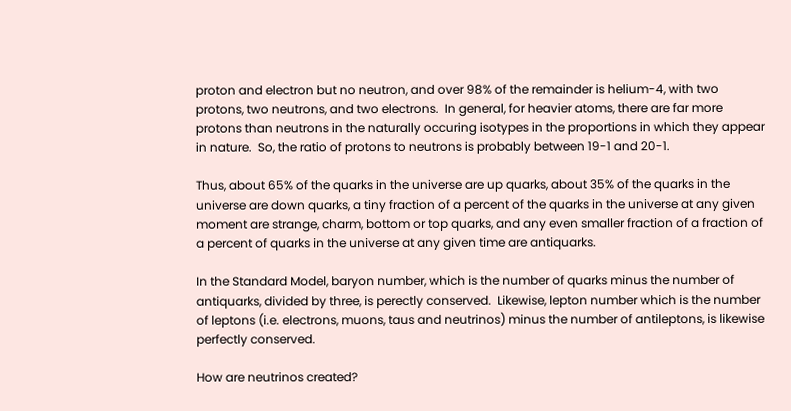proton and electron but no neutron, and over 98% of the remainder is helium-4, with two protons, two neutrons, and two electrons.  In general, for heavier atoms, there are far more protons than neutrons in the naturally occuring isotypes in the proportions in which they appear in nature.  So, the ratio of protons to neutrons is probably between 19-1 and 20-1.

Thus, about 65% of the quarks in the universe are up quarks, about 35% of the quarks in the universe are down quarks, a tiny fraction of a percent of the quarks in the universe at any given moment are strange, charm, bottom or top quarks, and any even smaller fraction of a fraction of a percent of quarks in the universe at any given time are antiquarks.

In the Standard Model, baryon number, which is the number of quarks minus the number of antiquarks, divided by three, is perectly conserved.  Likewise, lepton number which is the number of leptons (i.e. electrons, muons, taus and neutrinos) minus the number of antileptons, is likewise perfectly conserved.

How are neutrinos created?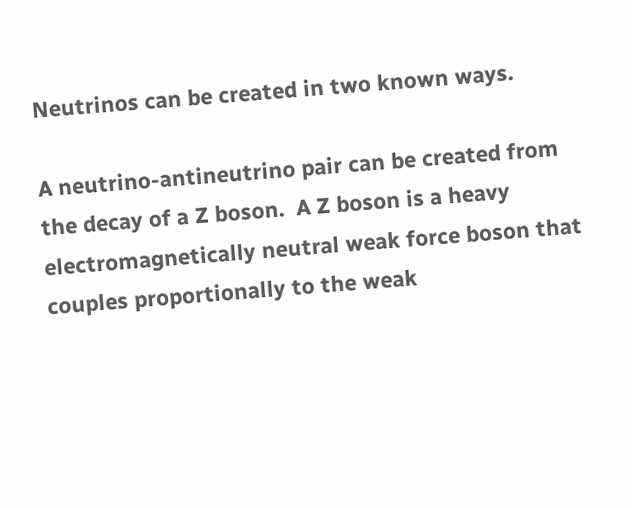Neutrinos can be created in two known ways.

A neutrino-antineutrino pair can be created from the decay of a Z boson.  A Z boson is a heavy electromagnetically neutral weak force boson that couples proportionally to the weak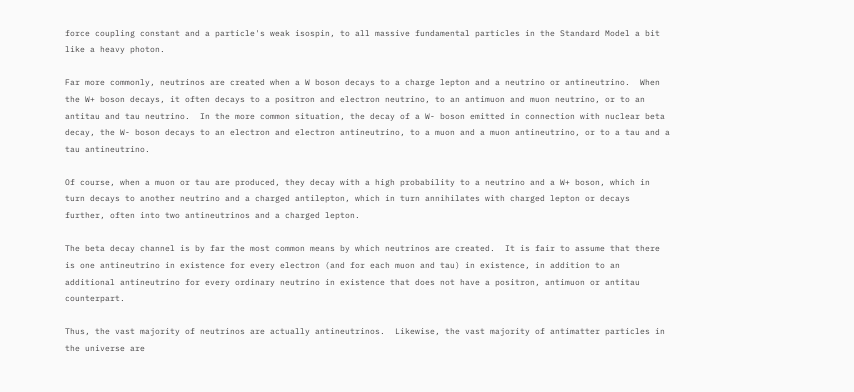force coupling constant and a particle's weak isospin, to all massive fundamental particles in the Standard Model a bit like a heavy photon.

Far more commonly, neutrinos are created when a W boson decays to a charge lepton and a neutrino or antineutrino.  When the W+ boson decays, it often decays to a positron and electron neutrino, to an antimuon and muon neutrino, or to an antitau and tau neutrino.  In the more common situation, the decay of a W- boson emitted in connection with nuclear beta decay, the W- boson decays to an electron and electron antineutrino, to a muon and a muon antineutrino, or to a tau and a tau antineutrino.

Of course, when a muon or tau are produced, they decay with a high probability to a neutrino and a W+ boson, which in turn decays to another neutrino and a charged antilepton, which in turn annihilates with charged lepton or decays further, often into two antineutrinos and a charged lepton.

The beta decay channel is by far the most common means by which neutrinos are created.  It is fair to assume that there is one antineutrino in existence for every electron (and for each muon and tau) in existence, in addition to an additional antineutrino for every ordinary neutrino in existence that does not have a positron, antimuon or antitau counterpart.

Thus, the vast majority of neutrinos are actually antineutrinos.  Likewise, the vast majority of antimatter particles in the universe are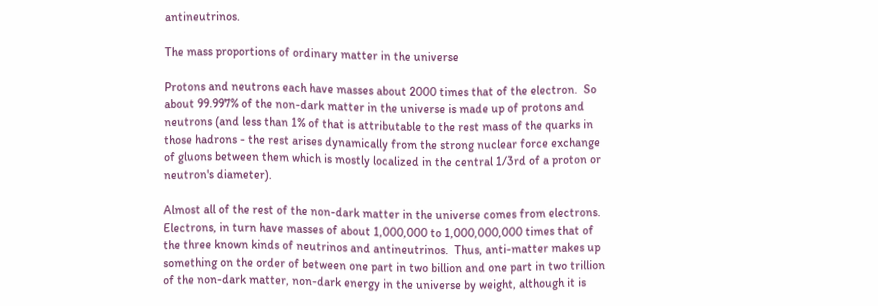antineutrinos.

The mass proportions of ordinary matter in the universe

Protons and neutrons each have masses about 2000 times that of the electron.  So about 99.997% of the non-dark matter in the universe is made up of protons and neutrons (and less than 1% of that is attributable to the rest mass of the quarks in those hadrons - the rest arises dynamically from the strong nuclear force exchange of gluons between them which is mostly localized in the central 1/3rd of a proton or neutron's diameter).

Almost all of the rest of the non-dark matter in the universe comes from electrons.  Electrons, in turn have masses of about 1,000,000 to 1,000,000,000 times that of the three known kinds of neutrinos and antineutrinos.  Thus, anti-matter makes up something on the order of between one part in two billion and one part in two trillion of the non-dark matter, non-dark energy in the universe by weight, although it is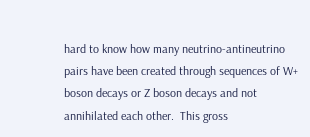hard to know how many neutrino-antineutrino pairs have been created through sequences of W+ boson decays or Z boson decays and not annihilated each other.  This gross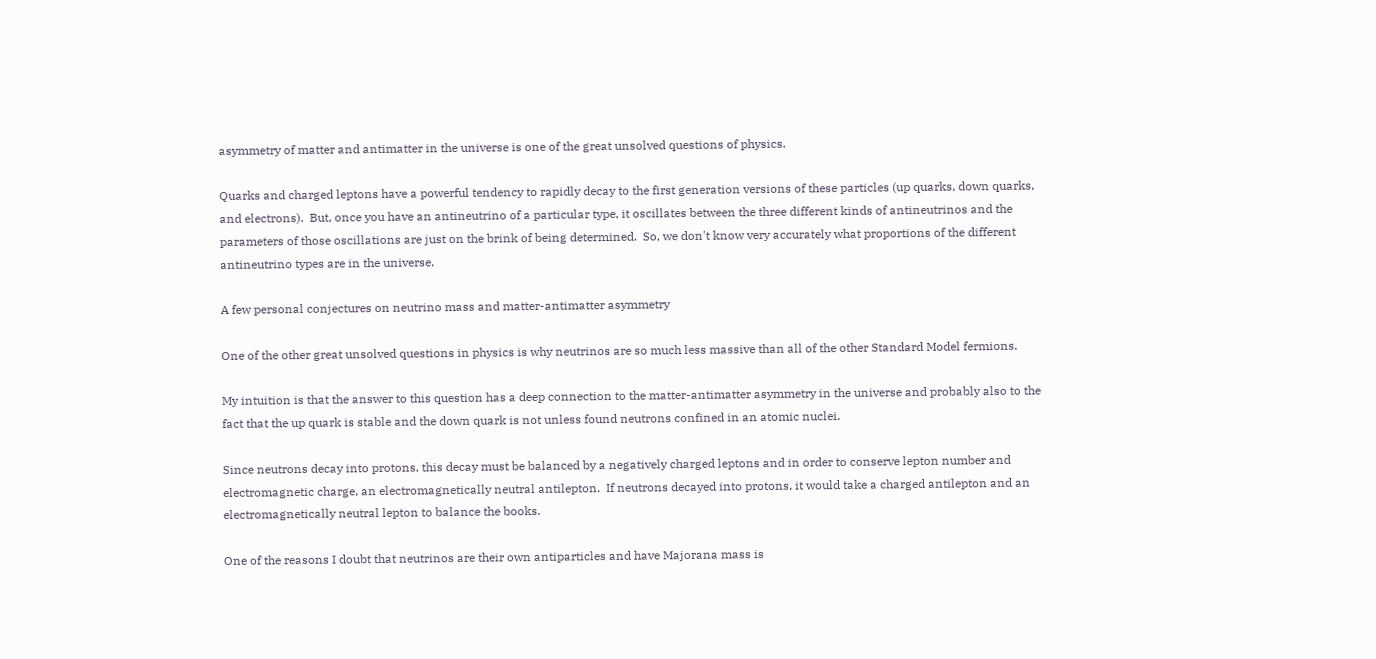asymmetry of matter and antimatter in the universe is one of the great unsolved questions of physics.

Quarks and charged leptons have a powerful tendency to rapidly decay to the first generation versions of these particles (up quarks, down quarks, and electrons).  But, once you have an antineutrino of a particular type, it oscillates between the three different kinds of antineutrinos and the parameters of those oscillations are just on the brink of being determined.  So, we don't know very accurately what proportions of the different antineutrino types are in the universe.

A few personal conjectures on neutrino mass and matter-antimatter asymmetry

One of the other great unsolved questions in physics is why neutrinos are so much less massive than all of the other Standard Model fermions.

My intuition is that the answer to this question has a deep connection to the matter-antimatter asymmetry in the universe and probably also to the fact that the up quark is stable and the down quark is not unless found neutrons confined in an atomic nuclei.

Since neutrons decay into protons, this decay must be balanced by a negatively charged leptons and in order to conserve lepton number and electromagnetic charge, an electromagnetically neutral antilepton.  If neutrons decayed into protons, it would take a charged antilepton and an electromagnetically neutral lepton to balance the books.

One of the reasons I doubt that neutrinos are their own antiparticles and have Majorana mass is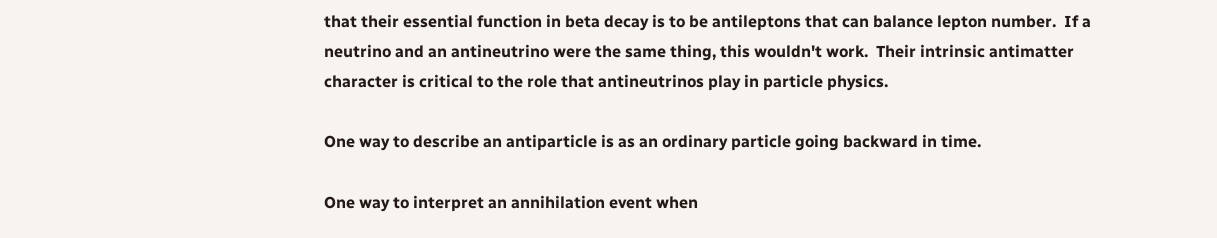that their essential function in beta decay is to be antileptons that can balance lepton number.  If a neutrino and an antineutrino were the same thing, this wouldn't work.  Their intrinsic antimatter character is critical to the role that antineutrinos play in particle physics.

One way to describe an antiparticle is as an ordinary particle going backward in time.

One way to interpret an annihilation event when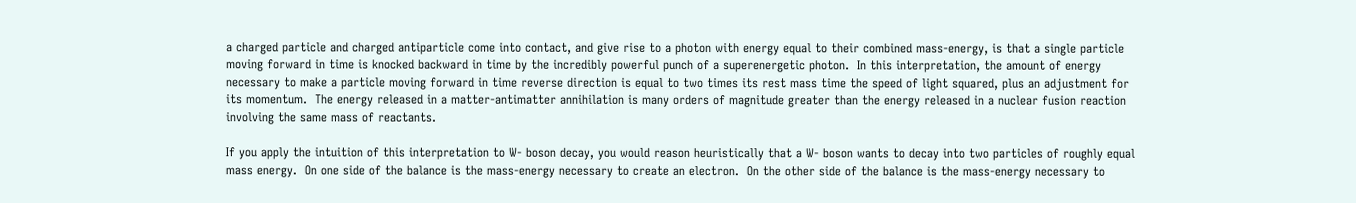a charged particle and charged antiparticle come into contact, and give rise to a photon with energy equal to their combined mass-energy, is that a single particle moving forward in time is knocked backward in time by the incredibly powerful punch of a superenergetic photon.  In this interpretation, the amount of energy necessary to make a particle moving forward in time reverse direction is equal to two times its rest mass time the speed of light squared, plus an adjustment for its momentum.  The energy released in a matter-antimatter annihilation is many orders of magnitude greater than the energy released in a nuclear fusion reaction involving the same mass of reactants.

If you apply the intuition of this interpretation to W- boson decay, you would reason heuristically that a W- boson wants to decay into two particles of roughly equal mass energy.  On one side of the balance is the mass-energy necessary to create an electron.  On the other side of the balance is the mass-energy necessary to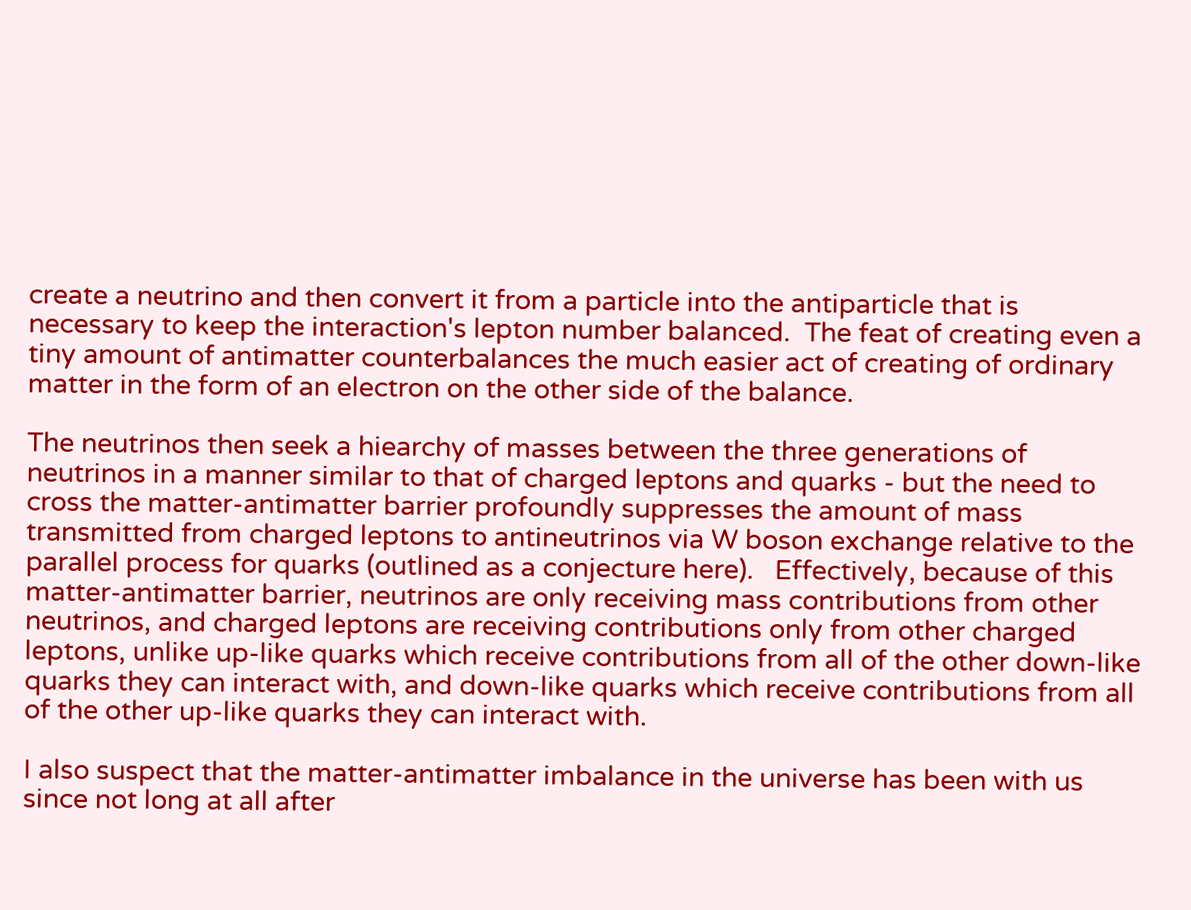create a neutrino and then convert it from a particle into the antiparticle that is necessary to keep the interaction's lepton number balanced.  The feat of creating even a tiny amount of antimatter counterbalances the much easier act of creating of ordinary matter in the form of an electron on the other side of the balance.

The neutrinos then seek a hiearchy of masses between the three generations of neutrinos in a manner similar to that of charged leptons and quarks - but the need to cross the matter-antimatter barrier profoundly suppresses the amount of mass transmitted from charged leptons to antineutrinos via W boson exchange relative to the parallel process for quarks (outlined as a conjecture here).   Effectively, because of this matter-antimatter barrier, neutrinos are only receiving mass contributions from other neutrinos, and charged leptons are receiving contributions only from other charged leptons, unlike up-like quarks which receive contributions from all of the other down-like quarks they can interact with, and down-like quarks which receive contributions from all of the other up-like quarks they can interact with.

I also suspect that the matter-antimatter imbalance in the universe has been with us since not long at all after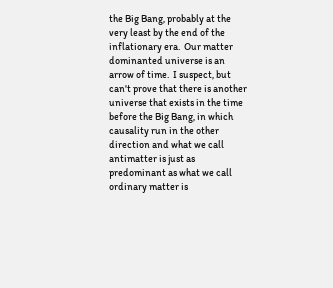the Big Bang, probably at the very least by the end of the inflationary era.  Our matter dominanted universe is an arrow of time.  I suspect, but can't prove that there is another universe that exists in the time before the Big Bang, in which causality run in the other direction and what we call antimatter is just as predominant as what we call ordinary matter is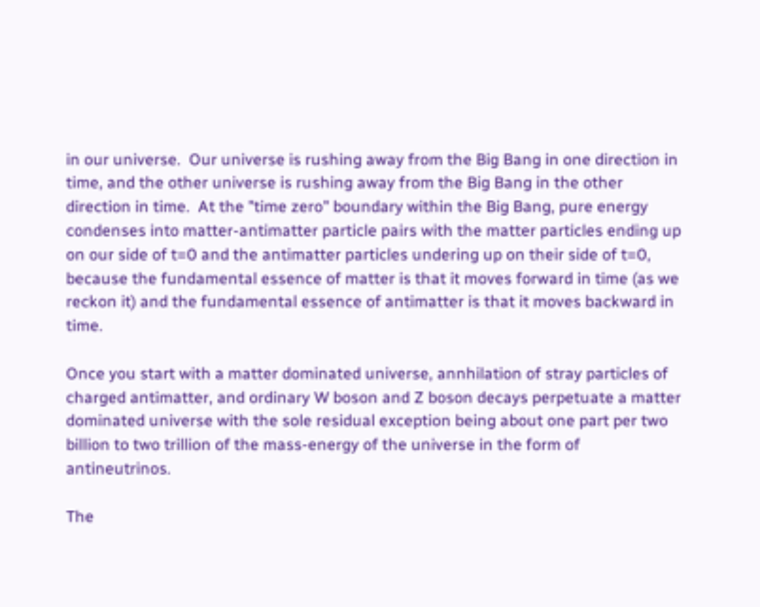in our universe.  Our universe is rushing away from the Big Bang in one direction in time, and the other universe is rushing away from the Big Bang in the other direction in time.  At the "time zero" boundary within the Big Bang, pure energy condenses into matter-antimatter particle pairs with the matter particles ending up on our side of t=0 and the antimatter particles undering up on their side of t=0, because the fundamental essence of matter is that it moves forward in time (as we reckon it) and the fundamental essence of antimatter is that it moves backward in time.

Once you start with a matter dominated universe, annhilation of stray particles of charged antimatter, and ordinary W boson and Z boson decays perpetuate a matter dominated universe with the sole residual exception being about one part per two billion to two trillion of the mass-energy of the universe in the form of antineutrinos.

The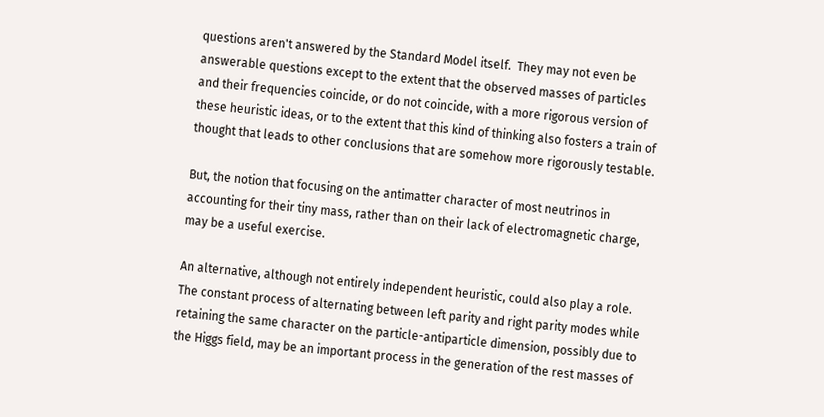questions aren't answered by the Standard Model itself.  They may not even be answerable questions except to the extent that the observed masses of particles and their frequencies coincide, or do not coincide, with a more rigorous version of these heuristic ideas, or to the extent that this kind of thinking also fosters a train of thought that leads to other conclusions that are somehow more rigorously testable.

But, the notion that focusing on the antimatter character of most neutrinos in accounting for their tiny mass, rather than on their lack of electromagnetic charge, may be a useful exercise.

An alternative, although not entirely independent heuristic, could also play a role.  The constant process of alternating between left parity and right parity modes while retaining the same character on the particle-antiparticle dimension, possibly due to the Higgs field, may be an important process in the generation of the rest masses of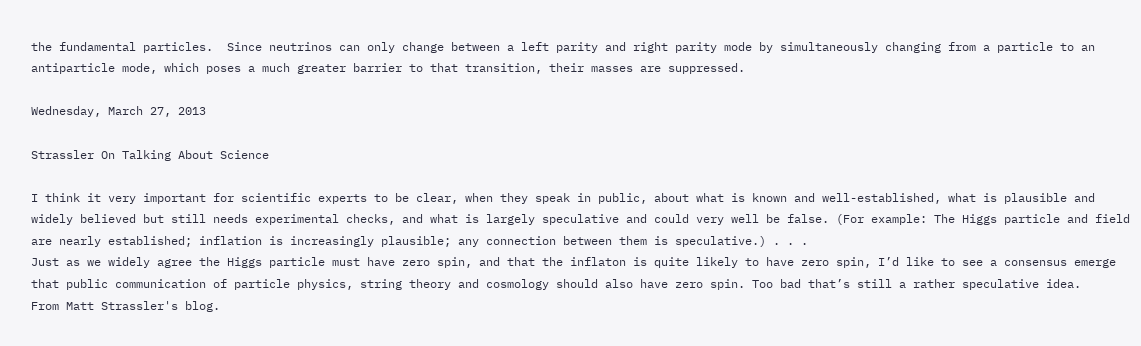the fundamental particles.  Since neutrinos can only change between a left parity and right parity mode by simultaneously changing from a particle to an antiparticle mode, which poses a much greater barrier to that transition, their masses are suppressed.

Wednesday, March 27, 2013

Strassler On Talking About Science

I think it very important for scientific experts to be clear, when they speak in public, about what is known and well-established, what is plausible and widely believed but still needs experimental checks, and what is largely speculative and could very well be false. (For example: The Higgs particle and field are nearly established; inflation is increasingly plausible; any connection between them is speculative.) . . .
Just as we widely agree the Higgs particle must have zero spin, and that the inflaton is quite likely to have zero spin, I’d like to see a consensus emerge that public communication of particle physics, string theory and cosmology should also have zero spin. Too bad that’s still a rather speculative idea.
From Matt Strassler's blog.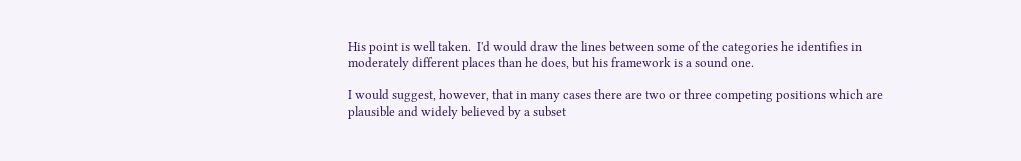His point is well taken.  I'd would draw the lines between some of the categories he identifies in moderately different places than he does, but his framework is a sound one.

I would suggest, however, that in many cases there are two or three competing positions which are plausible and widely believed by a subset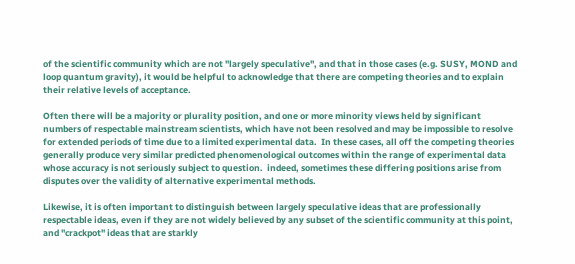of the scientific community which are not "largely speculative", and that in those cases (e.g. SUSY, MOND and loop quantum gravity), it would be helpful to acknowledge that there are competing theories and to explain their relative levels of acceptance.

Often there will be a majority or plurality position, and one or more minority views held by significant numbers of respectable mainstream scientists, which have not been resolved and may be impossible to resolve for extended periods of time due to a limited experimental data.  In these cases, all off the competing theories generally produce very similar predicted phenomenological outcomes within the range of experimental data whose accuracy is not seriously subject to question.  indeed, sometimes these differing positions arise from disputes over the validity of alternative experimental methods.

Likewise, it is often important to distinguish between largely speculative ideas that are professionally respectable ideas, even if they are not widely believed by any subset of the scientific community at this point, and "crackpot" ideas that are starkly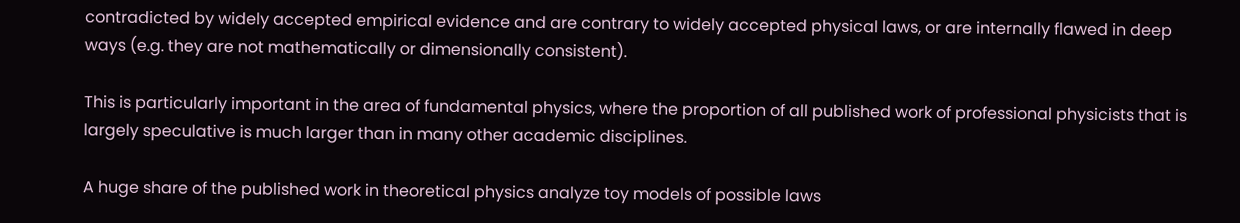contradicted by widely accepted empirical evidence and are contrary to widely accepted physical laws, or are internally flawed in deep ways (e.g. they are not mathematically or dimensionally consistent).

This is particularly important in the area of fundamental physics, where the proportion of all published work of professional physicists that is largely speculative is much larger than in many other academic disciplines.

A huge share of the published work in theoretical physics analyze toy models of possible laws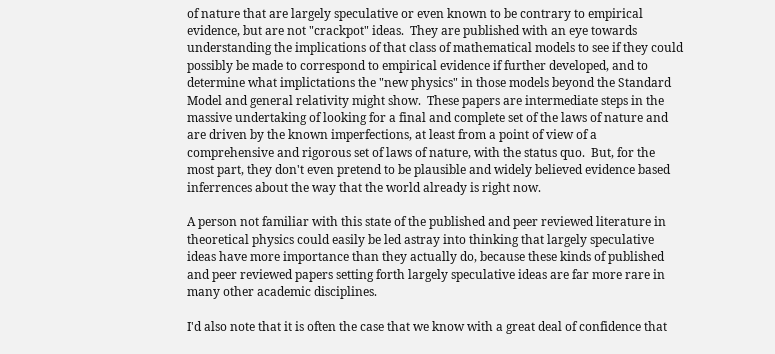of nature that are largely speculative or even known to be contrary to empirical evidence, but are not "crackpot" ideas.  They are published with an eye towards understanding the implications of that class of mathematical models to see if they could possibly be made to correspond to empirical evidence if further developed, and to determine what implictations the "new physics" in those models beyond the Standard Model and general relativity might show.  These papers are intermediate steps in the massive undertaking of looking for a final and complete set of the laws of nature and are driven by the known imperfections, at least from a point of view of a comprehensive and rigorous set of laws of nature, with the status quo.  But, for the most part, they don't even pretend to be plausible and widely believed evidence based inferrences about the way that the world already is right now.

A person not familiar with this state of the published and peer reviewed literature in theoretical physics could easily be led astray into thinking that largely speculative ideas have more importance than they actually do, because these kinds of published and peer reviewed papers setting forth largely speculative ideas are far more rare in many other academic disciplines.

I'd also note that it is often the case that we know with a great deal of confidence that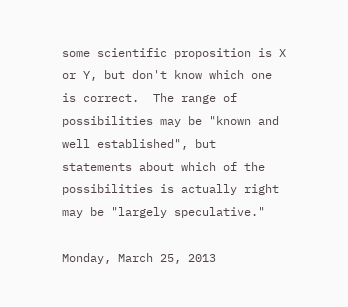some scientific proposition is X or Y, but don't know which one is correct.  The range of possibilities may be "known and well established", but statements about which of the possibilities is actually right may be "largely speculative."

Monday, March 25, 2013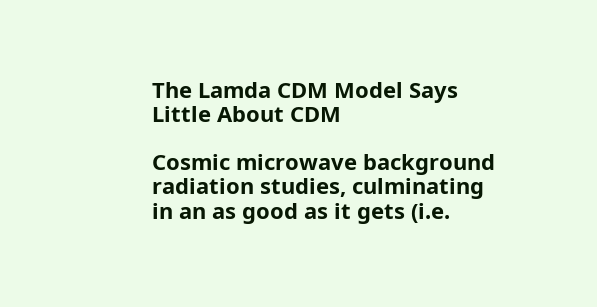The Lamda CDM Model Says Little About CDM

Cosmic microwave background radiation studies, culminating in an as good as it gets (i.e.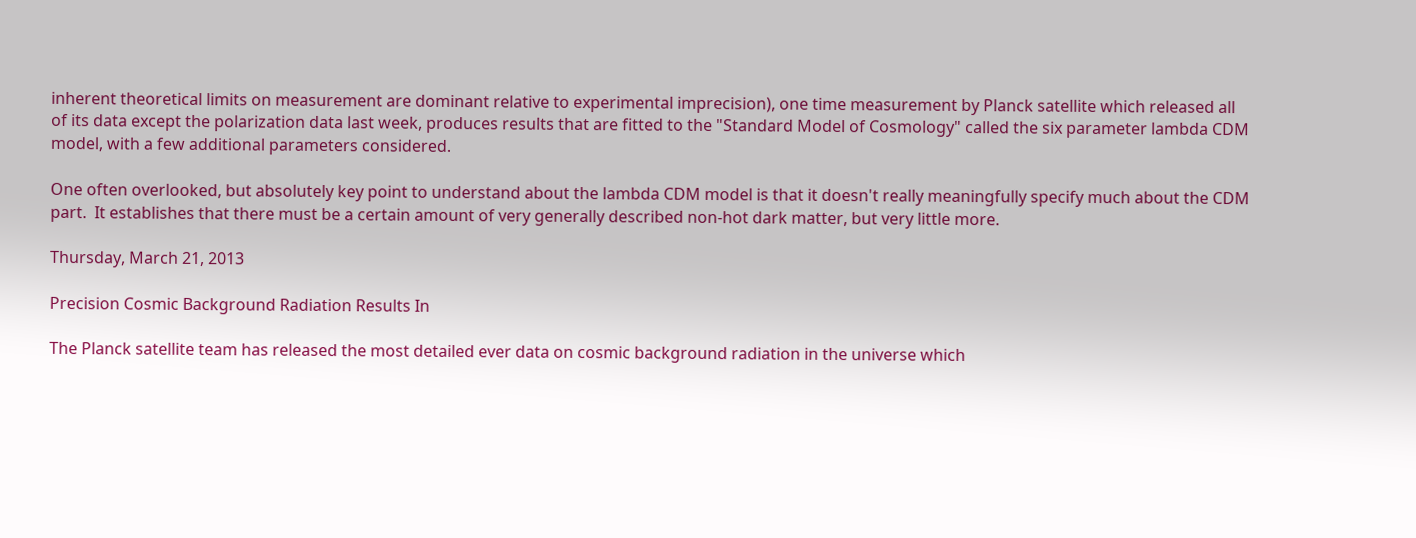inherent theoretical limits on measurement are dominant relative to experimental imprecision), one time measurement by Planck satellite which released all of its data except the polarization data last week, produces results that are fitted to the "Standard Model of Cosmology" called the six parameter lambda CDM model, with a few additional parameters considered.

One often overlooked, but absolutely key point to understand about the lambda CDM model is that it doesn't really meaningfully specify much about the CDM part.  It establishes that there must be a certain amount of very generally described non-hot dark matter, but very little more.

Thursday, March 21, 2013

Precision Cosmic Background Radiation Results In

The Planck satellite team has released the most detailed ever data on cosmic background radiation in the universe which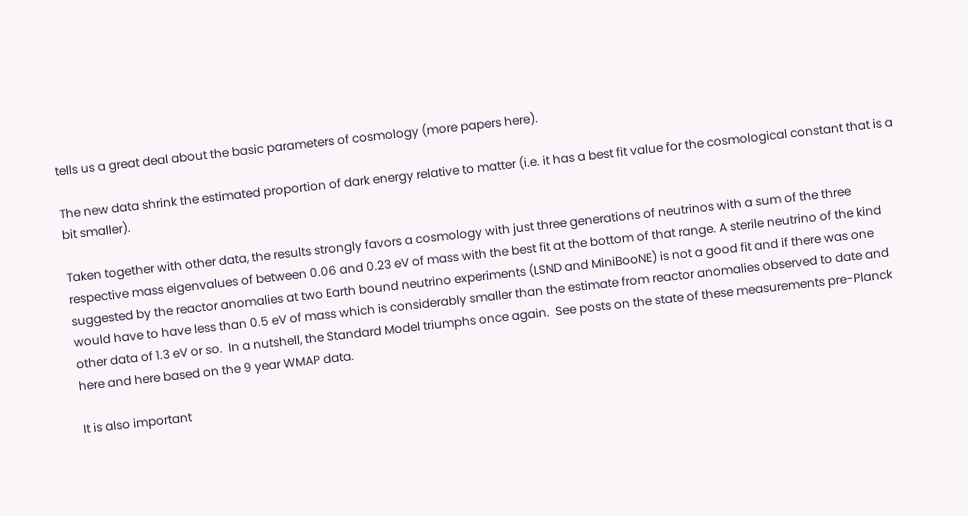tells us a great deal about the basic parameters of cosmology (more papers here).

The new data shrink the estimated proportion of dark energy relative to matter (i.e. it has a best fit value for the cosmological constant that is a bit smaller).

Taken together with other data, the results strongly favors a cosmology with just three generations of neutrinos with a sum of the three respective mass eigenvalues of between 0.06 and 0.23 eV of mass with the best fit at the bottom of that range. A sterile neutrino of the kind suggested by the reactor anomalies at two Earth bound neutrino experiments (LSND and MiniBooNE) is not a good fit and if there was one would have to have less than 0.5 eV of mass which is considerably smaller than the estimate from reactor anomalies observed to date and other data of 1.3 eV or so.  In a nutshell, the Standard Model triumphs once again.  See posts on the state of these measurements pre-Planck here and here based on the 9 year WMAP data.

It is also important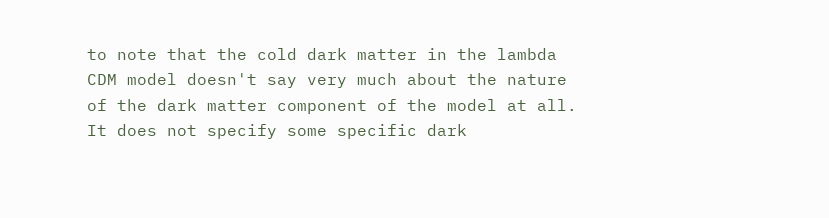to note that the cold dark matter in the lambda CDM model doesn't say very much about the nature of the dark matter component of the model at all.  It does not specify some specific dark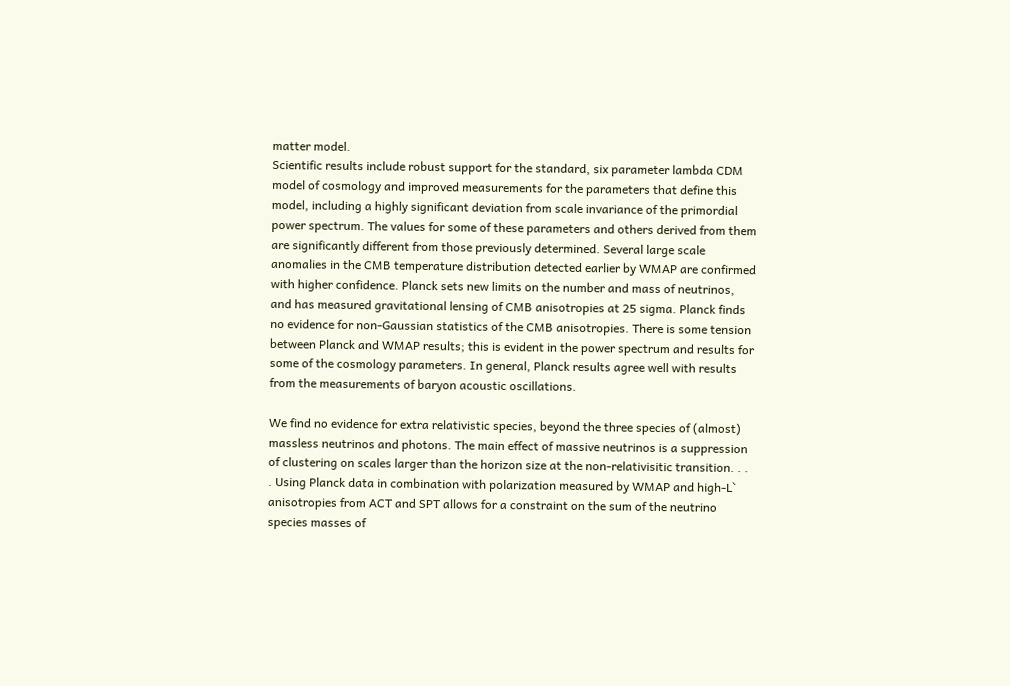matter model.
Scientific results include robust support for the standard, six parameter lambda CDM model of cosmology and improved measurements for the parameters that define this model, including a highly significant deviation from scale invariance of the primordial power spectrum. The values for some of these parameters and others derived from them are significantly different from those previously determined. Several large scale anomalies in the CMB temperature distribution detected earlier by WMAP are confirmed with higher confidence. Planck sets new limits on the number and mass of neutrinos, and has measured gravitational lensing of CMB anisotropies at 25 sigma. Planck finds no evidence for non-Gaussian statistics of the CMB anisotropies. There is some tension between Planck and WMAP results; this is evident in the power spectrum and results for some of the cosmology parameters. In general, Planck results agree well with results from the measurements of baryon acoustic oscillations.

We find no evidence for extra relativistic species, beyond the three species of (almost) massless neutrinos and photons. The main effect of massive neutrinos is a suppression of clustering on scales larger than the horizon size at the non-relativisitic transition. . . . Using Planck data in combination with polarization measured by WMAP and high-L` anisotropies from ACT and SPT allows for a constraint on the sum of the neutrino species masses of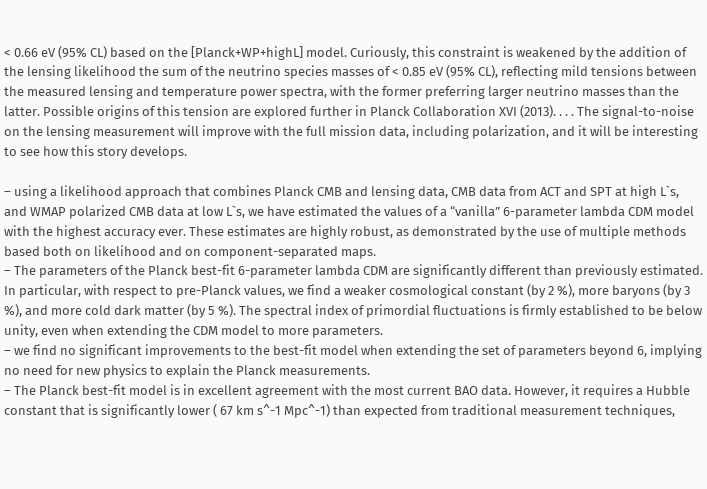< 0.66 eV (95% CL) based on the [Planck+WP+highL] model. Curiously, this constraint is weakened by the addition of the lensing likelihood the sum of the neutrino species masses of < 0.85 eV (95% CL), reflecting mild tensions between the measured lensing and temperature power spectra, with the former preferring larger neutrino masses than the latter. Possible origins of this tension are explored further in Planck Collaboration XVI (2013). . . . The signal-to-noise on the lensing measurement will improve with the full mission data, including polarization, and it will be interesting to see how this story develops.

– using a likelihood approach that combines Planck CMB and lensing data, CMB data from ACT and SPT at high L`s, and WMAP polarized CMB data at low L`s, we have estimated the values of a “vanilla” 6-parameter lambda CDM model with the highest accuracy ever. These estimates are highly robust, as demonstrated by the use of multiple methods based both on likelihood and on component-separated maps.
– The parameters of the Planck best-fit 6-parameter lambda CDM are significantly different than previously estimated. In particular, with respect to pre-Planck values, we find a weaker cosmological constant (by 2 %), more baryons (by 3 %), and more cold dark matter (by 5 %). The spectral index of primordial fluctuations is firmly established to be below unity, even when extending the CDM model to more parameters.
– we find no significant improvements to the best-fit model when extending the set of parameters beyond 6, implying no need for new physics to explain the Planck measurements.
– The Planck best-fit model is in excellent agreement with the most current BAO data. However, it requires a Hubble constant that is significantly lower ( 67 km s^-1 Mpc^-1) than expected from traditional measurement techniques,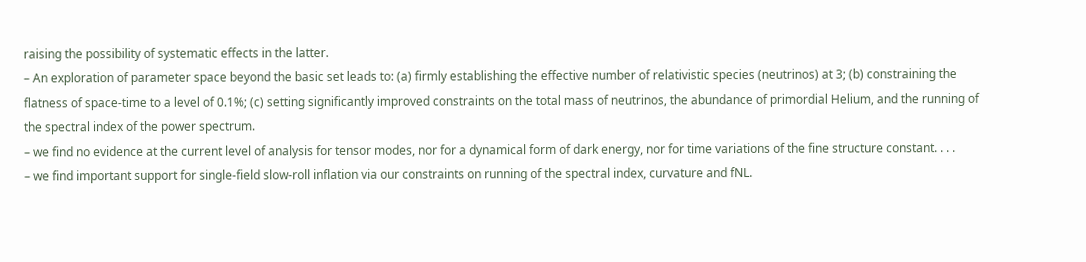raising the possibility of systematic effects in the latter.
– An exploration of parameter space beyond the basic set leads to: (a) firmly establishing the effective number of relativistic species (neutrinos) at 3; (b) constraining the flatness of space-time to a level of 0.1%; (c) setting significantly improved constraints on the total mass of neutrinos, the abundance of primordial Helium, and the running of the spectral index of the power spectrum.
– we find no evidence at the current level of analysis for tensor modes, nor for a dynamical form of dark energy, nor for time variations of the fine structure constant. . . .
– we find important support for single-field slow-roll inflation via our constraints on running of the spectral index, curvature and fNL.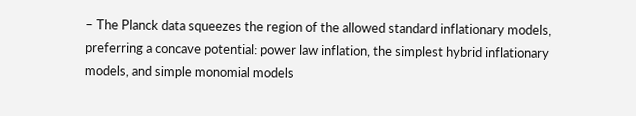– The Planck data squeezes the region of the allowed standard inflationary models, preferring a concave potential: power law inflation, the simplest hybrid inflationary models, and simple monomial models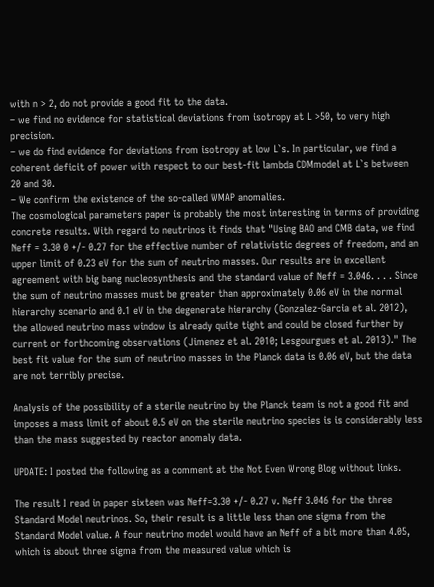with n > 2, do not provide a good fit to the data.
– we find no evidence for statistical deviations from isotropy at L >50, to very high precision.
– we do find evidence for deviations from isotropy at low L`s. In particular, we find a coherent deficit of power with respect to our best-fit lambda CDMmodel at L`s between 20 and 30.
– We confirm the existence of the so-called WMAP anomalies.
The cosmological parameters paper is probably the most interesting in terms of providing concrete results. With regard to neutrinos it finds that "Using BAO and CMB data, we find Neff = 3.30 0 +/- 0.27 for the effective number of relativistic degrees of freedom, and an upper limit of 0.23 eV for the sum of neutrino masses. Our results are in excellent agreement with big bang nucleosynthesis and the standard value of Neff = 3.046. . . . Since the sum of neutrino masses must be greater than approximately 0.06 eV in the normal hierarchy scenario and 0.1 eV in the degenerate hierarchy (Gonzalez-Garcia et al. 2012), the allowed neutrino mass window is already quite tight and could be closed further by current or forthcoming observations (Jimenez et al. 2010; Lesgourgues et al. 2013)." The best fit value for the sum of neutrino masses in the Planck data is 0.06 eV, but the data are not terribly precise.

Analysis of the possibility of a sterile neutrino by the Planck team is not a good fit and imposes a mass limit of about 0.5 eV on the sterile neutrino species is is considerably less than the mass suggested by reactor anomaly data.

UPDATE: I posted the following as a comment at the Not Even Wrong Blog without links.

The result I read in paper sixteen was Neff=3.30 +/- 0.27 v. Neff 3.046 for the three Standard Model neutrinos. So, their result is a little less than one sigma from the Standard Model value. A four neutrino model would have an Neff of a bit more than 4.05, which is about three sigma from the measured value which is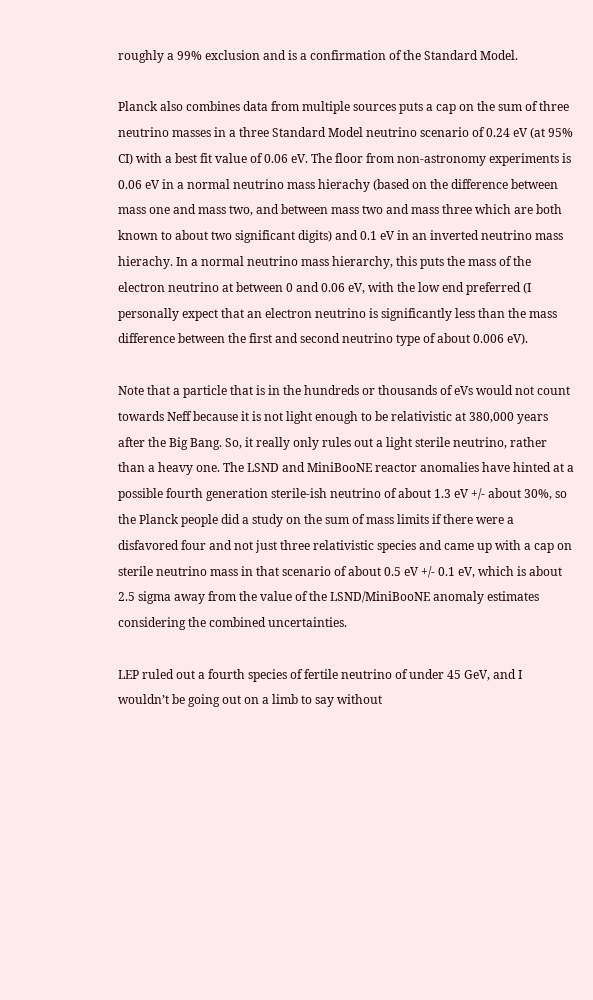roughly a 99% exclusion and is a confirmation of the Standard Model.

Planck also combines data from multiple sources puts a cap on the sum of three neutrino masses in a three Standard Model neutrino scenario of 0.24 eV (at 95% CI) with a best fit value of 0.06 eV. The floor from non-astronomy experiments is 0.06 eV in a normal neutrino mass hierachy (based on the difference between mass one and mass two, and between mass two and mass three which are both known to about two significant digits) and 0.1 eV in an inverted neutrino mass hierachy. In a normal neutrino mass hierarchy, this puts the mass of the electron neutrino at between 0 and 0.06 eV, with the low end preferred (I personally expect that an electron neutrino is significantly less than the mass difference between the first and second neutrino type of about 0.006 eV).

Note that a particle that is in the hundreds or thousands of eVs would not count towards Neff because it is not light enough to be relativistic at 380,000 years after the Big Bang. So, it really only rules out a light sterile neutrino, rather than a heavy one. The LSND and MiniBooNE reactor anomalies have hinted at a possible fourth generation sterile-ish neutrino of about 1.3 eV +/- about 30%, so the Planck people did a study on the sum of mass limits if there were a disfavored four and not just three relativistic species and came up with a cap on sterile neutrino mass in that scenario of about 0.5 eV +/- 0.1 eV, which is about 2.5 sigma away from the value of the LSND/MiniBooNE anomaly estimates considering the combined uncertainties.

LEP ruled out a fourth species of fertile neutrino of under 45 GeV, and I wouldn’t be going out on a limb to say without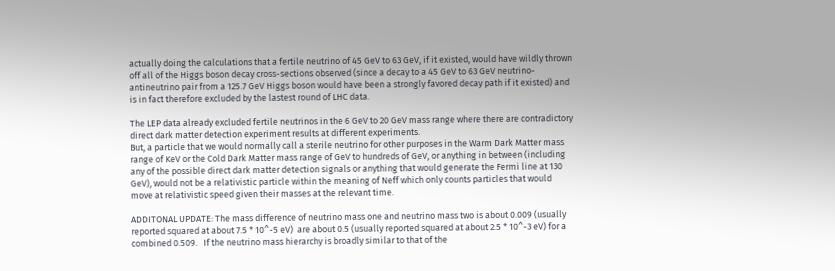actually doing the calculations that a fertile neutrino of 45 GeV to 63 GeV, if it existed, would have wildly thrown off all of the Higgs boson decay cross-sections observed (since a decay to a 45 GeV to 63 GeV neutrino-antineutrino pair from a 125.7 GeV Higgs boson would have been a strongly favored decay path if it existed) and is in fact therefore excluded by the lastest round of LHC data.

The LEP data already excluded fertile neutrinos in the 6 GeV to 20 GeV mass range where there are contradictory direct dark matter detection experiment results at different experiments.
But, a particle that we would normally call a sterile neutrino for other purposes in the Warm Dark Matter mass range of KeV or the Cold Dark Matter mass range of GeV to hundreds of GeV, or anything in between (including any of the possible direct dark matter detection signals or anything that would generate the Fermi line at 130 GeV), would not be a relativistic particle within the meaning of Neff which only counts particles that would move at relativistic speed given their masses at the relevant time.

ADDITONAL UPDATE: The mass difference of neutrino mass one and neutrino mass two is about 0.009 (usually reported squared at about 7.5 * 10^-5 eV)  are about 0.5 (usually reported squared at about 2.5 * 10^-3 eV) for a combined 0.509.   If the neutrino mass hierarchy is broadly similar to that of the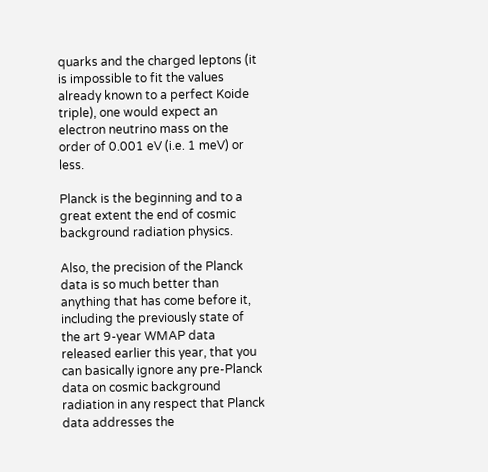quarks and the charged leptons (it is impossible to fit the values already known to a perfect Koide triple), one would expect an electron neutrino mass on the order of 0.001 eV (i.e. 1 meV) or less.

Planck is the beginning and to a great extent the end of cosmic background radiation physics.

Also, the precision of the Planck data is so much better than anything that has come before it, including the previously state of the art 9-year WMAP data released earlier this year, that you can basically ignore any pre-Planck data on cosmic background radiation in any respect that Planck data addresses the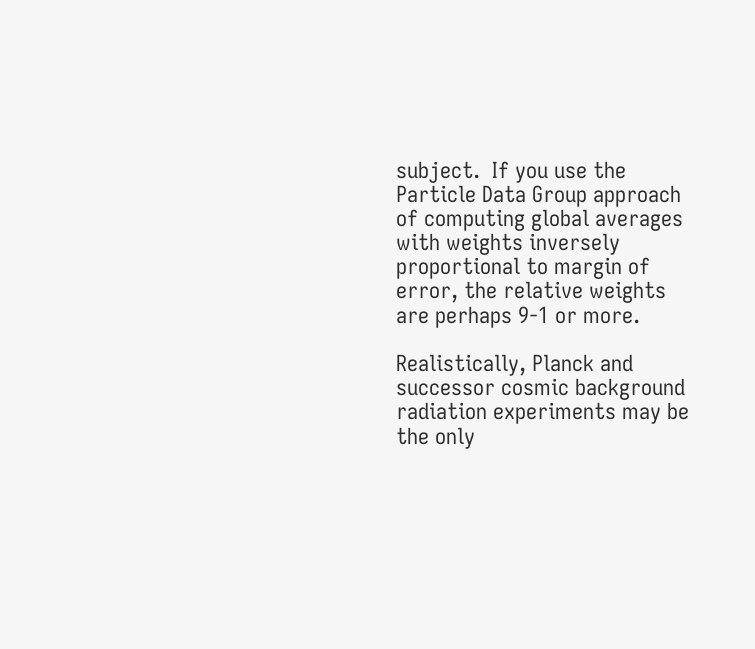subject.  If you use the Particle Data Group approach of computing global averages with weights inversely proportional to margin of error, the relative weights are perhaps 9-1 or more.

Realistically, Planck and successor cosmic background radiation experiments may be the only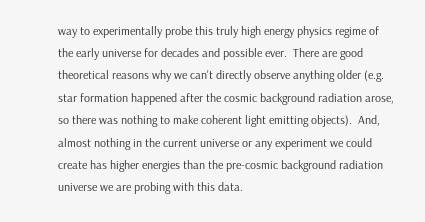way to experimentally probe this truly high energy physics regime of the early universe for decades and possible ever.  There are good theoretical reasons why we can't directly observe anything older (e.g. star formation happened after the cosmic background radiation arose, so there was nothing to make coherent light emitting objects).  And, almost nothing in the current universe or any experiment we could create has higher energies than the pre-cosmic background radiation universe we are probing with this data.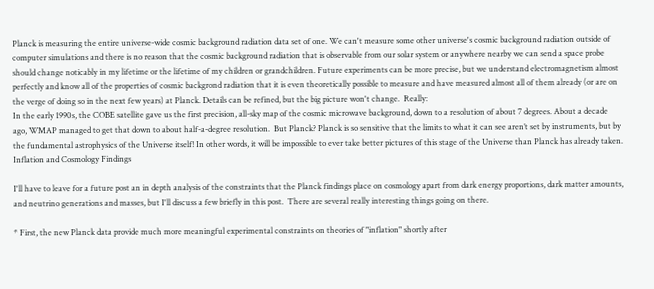Planck is measuring the entire universe-wide cosmic background radiation data set of one. We can't measure some other universe's cosmic background radiation outside of computer simulations and there is no reason that the cosmic background radiation that is observable from our solar system or anywhere nearby we can send a space probe should change noticably in my lifetime or the lifetime of my children or grandchildren. Future experiments can be more precise, but we understand electromagnetism almost perfectly and know all of the properties of cosmic backgrond radiation that it is even theoretically possible to measure and have measured almost all of them already (or are on the verge of doing so in the next few years) at Planck. Details can be refined, but the big picture won't change.  Really:
In the early 1990s, the COBE satellite gave us the first precision, all-sky map of the cosmic microwave background, down to a resolution of about 7 degrees. About a decade ago, WMAP managed to get that down to about half-a-degree resolution.  But Planck? Planck is so sensitive that the limits to what it can see aren’t set by instruments, but by the fundamental astrophysics of the Universe itself! In other words, it will be impossible to ever take better pictures of this stage of the Universe than Planck has already taken.
Inflation and Cosmology Findings

I'll have to leave for a future post an in depth analysis of the constraints that the Planck findings place on cosmology apart from dark energy proportions, dark matter amounts, and neutrino generations and masses, but I'll discuss a few briefly in this post.  There are several really interesting things going on there.

* First, the new Planck data provide much more meaningful experimental constraints on theories of "inflation" shortly after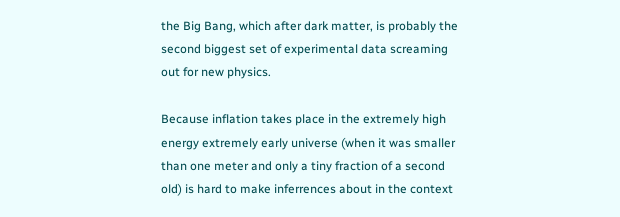the Big Bang, which after dark matter, is probably the second biggest set of experimental data screaming out for new physics.

Because inflation takes place in the extremely high energy extremely early universe (when it was smaller than one meter and only a tiny fraction of a second old) is hard to make inferrences about in the context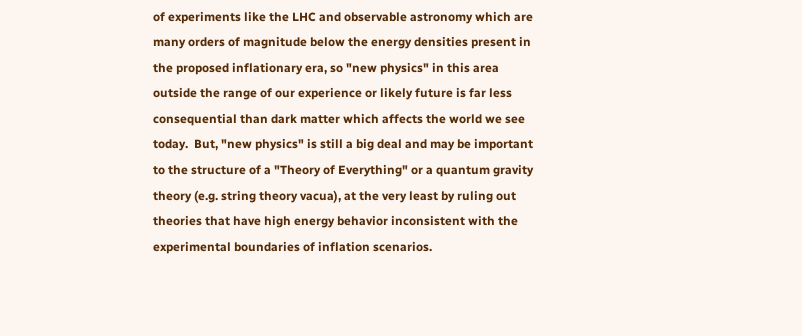of experiments like the LHC and observable astronomy which are many orders of magnitude below the energy densities present in the proposed inflationary era, so "new physics" in this area outside the range of our experience or likely future is far less consequential than dark matter which affects the world we see today.  But, "new physics" is still a big deal and may be important to the structure of a "Theory of Everything" or a quantum gravity theory (e.g. string theory vacua), at the very least by ruling out theories that have high energy behavior inconsistent with the experimental boundaries of inflation scenarios.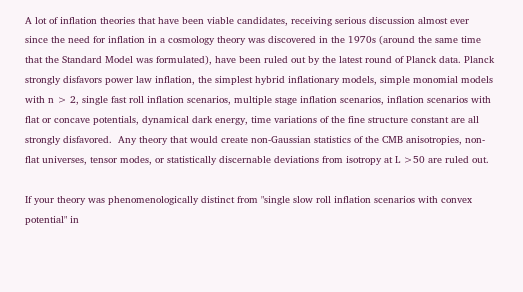A lot of inflation theories that have been viable candidates, receiving serious discussion almost ever since the need for inflation in a cosmology theory was discovered in the 1970s (around the same time that the Standard Model was formulated), have been ruled out by the latest round of Planck data. Planck strongly disfavors power law inflation, the simplest hybrid inflationary models, simple monomial models with n > 2, single fast roll inflation scenarios, multiple stage inflation scenarios, inflation scenarios with flat or concave potentials, dynamical dark energy, time variations of the fine structure constant are all strongly disfavored.  Any theory that would create non-Gaussian statistics of the CMB anisotropies, non-flat universes, tensor modes, or statistically discernable deviations from isotropy at L >50 are ruled out.

If your theory was phenomenologically distinct from "single slow roll inflation scenarios with convex potential" in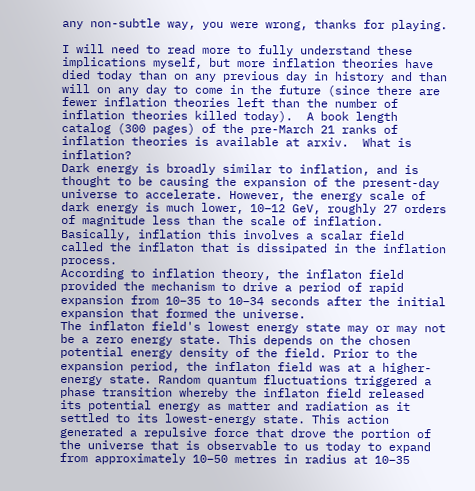any non-subtle way, you were wrong, thanks for playing.

I will need to read more to fully understand these implications myself, but more inflation theories have died today than on any previous day in history and than will on any day to come in the future (since there are fewer inflation theories left than the number of inflation theories killed today).  A book length catalog (300 pages) of the pre-March 21 ranks of inflation theories is available at arxiv.  What is inflation?
Dark energy is broadly similar to inflation, and is thought to be causing the expansion of the present-day universe to accelerate. However, the energy scale of dark energy is much lower, 10−12 GeV, roughly 27 orders of magnitude less than the scale of inflation.
Basically, inflation this involves a scalar field called the inflaton that is dissipated in the inflation process.
According to inflation theory, the inflaton field provided the mechanism to drive a period of rapid expansion from 10−35 to 10−34 seconds after the initial expansion that formed the universe.
The inflaton field's lowest energy state may or may not be a zero energy state. This depends on the chosen potential energy density of the field. Prior to the expansion period, the inflaton field was at a higher-energy state. Random quantum fluctuations triggered a phase transition whereby the inflaton field released its potential energy as matter and radiation as it settled to its lowest-energy state. This action generated a repulsive force that drove the portion of the universe that is observable to us today to expand from approximately 10−50 metres in radius at 10−35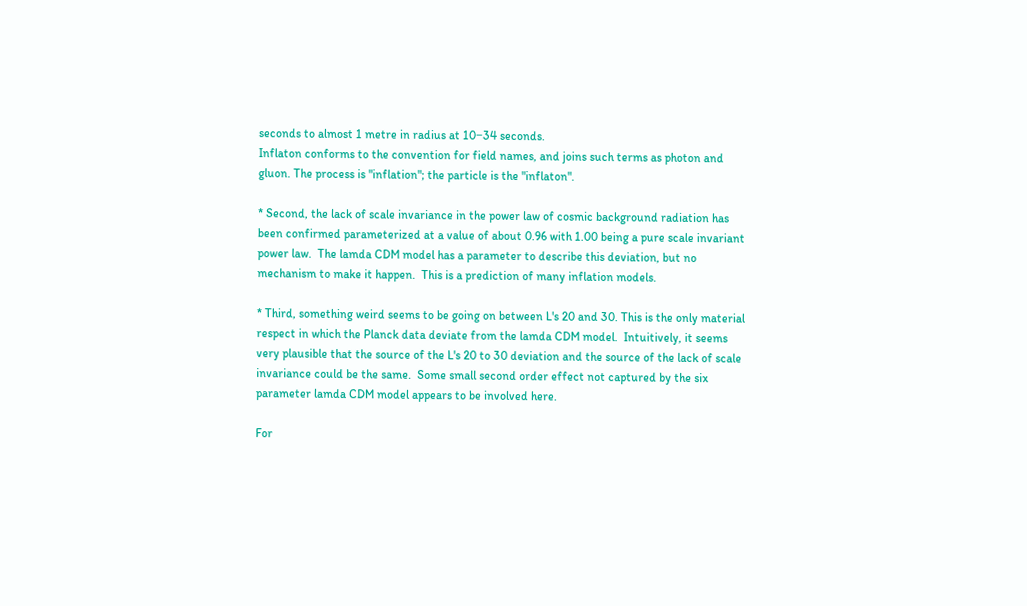seconds to almost 1 metre in radius at 10−34 seconds.
Inflaton conforms to the convention for field names, and joins such terms as photon and gluon. The process is "inflation"; the particle is the "inflaton".

* Second, the lack of scale invariance in the power law of cosmic background radiation has been confirmed parameterized at a value of about 0.96 with 1.00 being a pure scale invariant power law.  The lamda CDM model has a parameter to describe this deviation, but no mechanism to make it happen.  This is a prediction of many inflation models.

* Third, something weird seems to be going on between L's 20 and 30. This is the only material respect in which the Planck data deviate from the lamda CDM model.  Intuitively, it seems very plausible that the source of the L's 20 to 30 deviation and the source of the lack of scale invariance could be the same.  Some small second order effect not captured by the six parameter lamda CDM model appears to be involved here.

For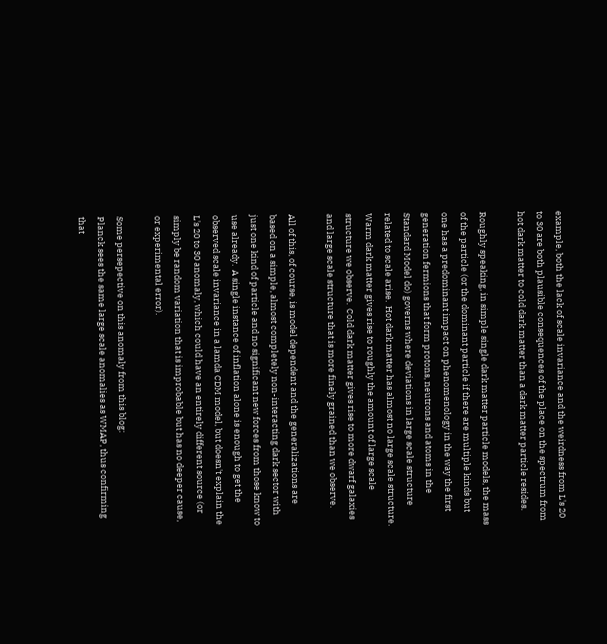example, both the lack of scale invariance and the weirdness from L's 20 to 30 are both plausible consequences of the place on the spectrum from hot dark matter to cold dark matter than a dark matter particle resides.

Roughly speaking, in simple single dark matter particle models, the mass of the particle (or the dominant particle if there are multiple kinds but one has a predominant impact on phenomenology in the way the first generation fermions that form protons, neutrons and atoms in the Standard Model do) governs where deviations in large scale structure related to scale arise.  Hot dark matter has almost no large scale structure.  Warm dark matter gives rise to roughly the amount of large scale structure we observe.  Cold dark matter gives rise to more dwarf galaxies and large scale structure that is more finely grained than we observe.

All of this, of course, is model dependent and the generalizations are based on a simple, almost completely non-interacting dark sector with just one kind of particle and no significant new forces from those know to use already.  A single instance of inflation alone is enough to get the observed scale invariance in a lamda CDM model, but doesn't explain the L's 20 to 30 anomaly, which could have an entirely different source (or simply be random variation that is improbable but has no deeper cause, or experimental error).

Some persepective on this anomaly from this blog:
Planck sees the same large scale anomalies as WMAP, thus confirming that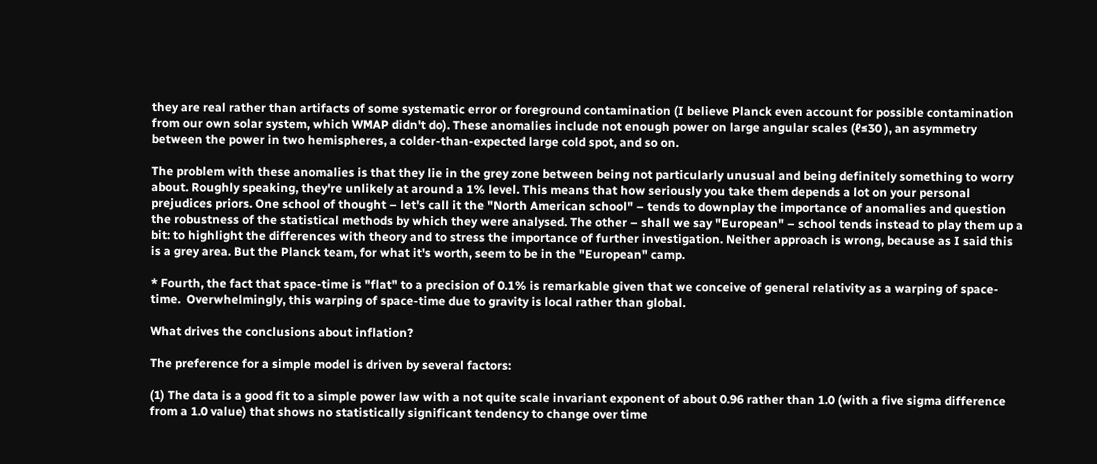they are real rather than artifacts of some systematic error or foreground contamination (I believe Planck even account for possible contamination from our own solar system, which WMAP didn't do). These anomalies include not enough power on large angular scales (ℓ≤30 ), an asymmetry between the power in two hemispheres, a colder-than-expected large cold spot, and so on.

The problem with these anomalies is that they lie in the grey zone between being not particularly unusual and being definitely something to worry about. Roughly speaking, they're unlikely at around a 1% level. This means that how seriously you take them depends a lot on your personal prejudices priors. One school of thought – let's call it the "North American school" – tends to downplay the importance of anomalies and question the robustness of the statistical methods by which they were analysed. The other – shall we say "European" – school tends instead to play them up a bit: to highlight the differences with theory and to stress the importance of further investigation. Neither approach is wrong, because as I said this is a grey area. But the Planck team, for what it's worth, seem to be in the "European" camp.

* Fourth, the fact that space-time is "flat" to a precision of 0.1% is remarkable given that we conceive of general relativity as a warping of space-time.  Overwhelmingly, this warping of space-time due to gravity is local rather than global.

What drives the conclusions about inflation?

The preference for a simple model is driven by several factors:

(1) The data is a good fit to a simple power law with a not quite scale invariant exponent of about 0.96 rather than 1.0 (with a five sigma difference from a 1.0 value) that shows no statistically significant tendency to change over time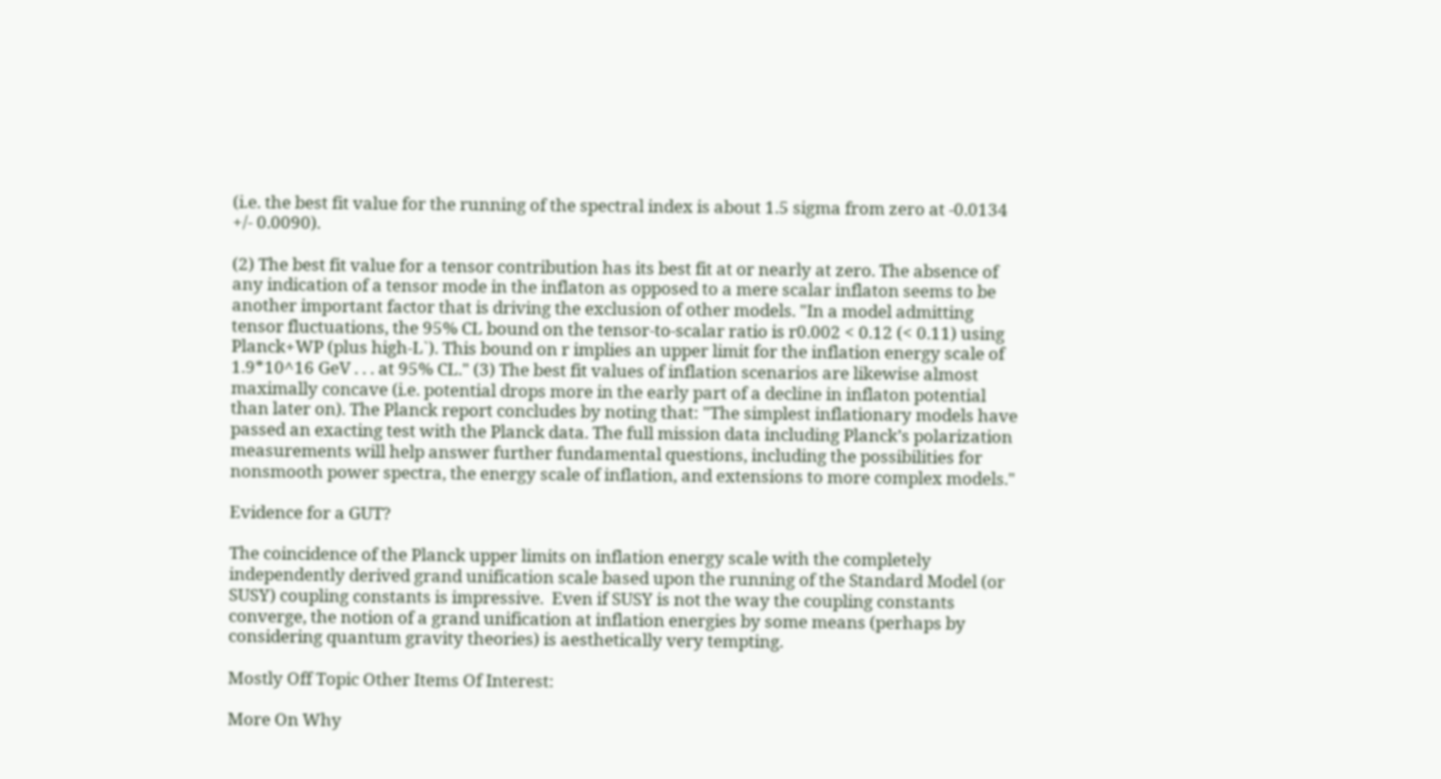(i.e. the best fit value for the running of the spectral index is about 1.5 sigma from zero at -0.0134 +/- 0.0090).

(2) The best fit value for a tensor contribution has its best fit at or nearly at zero. The absence of any indication of a tensor mode in the inflaton as opposed to a mere scalar inflaton seems to be another important factor that is driving the exclusion of other models. "In a model admitting tensor fluctuations, the 95% CL bound on the tensor-to-scalar ratio is r0.002 < 0.12 (< 0.11) using Planck+WP (plus high-L`). This bound on r implies an upper limit for the inflation energy scale of 1.9*10^16 GeV . . . at 95% CL." (3) The best fit values of inflation scenarios are likewise almost maximally concave (i.e. potential drops more in the early part of a decline in inflaton potential than later on). The Planck report concludes by noting that: "The simplest inflationary models have passed an exacting test with the Planck data. The full mission data including Planck’s polarization measurements will help answer further fundamental questions, including the possibilities for nonsmooth power spectra, the energy scale of inflation, and extensions to more complex models."

Evidence for a GUT?

The coincidence of the Planck upper limits on inflation energy scale with the completely independently derived grand unification scale based upon the running of the Standard Model (or SUSY) coupling constants is impressive.  Even if SUSY is not the way the coupling constants converge, the notion of a grand unification at inflation energies by some means (perhaps by considering quantum gravity theories) is aesthetically very tempting.

Mostly Off Topic Other Items Of Interest:

More On Why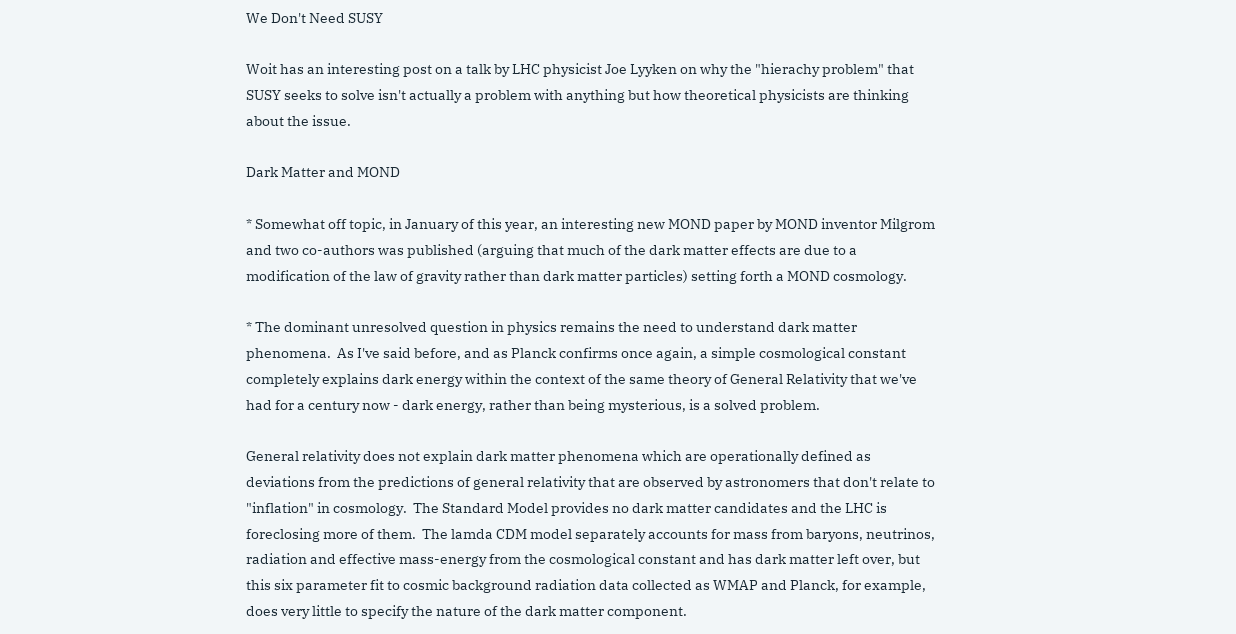We Don't Need SUSY

Woit has an interesting post on a talk by LHC physicist Joe Lyyken on why the "hierachy problem" that SUSY seeks to solve isn't actually a problem with anything but how theoretical physicists are thinking about the issue.

Dark Matter and MOND

* Somewhat off topic, in January of this year, an interesting new MOND paper by MOND inventor Milgrom and two co-authors was published (arguing that much of the dark matter effects are due to a modification of the law of gravity rather than dark matter particles) setting forth a MOND cosmology.

* The dominant unresolved question in physics remains the need to understand dark matter phenomena.  As I've said before, and as Planck confirms once again, a simple cosmological constant completely explains dark energy within the context of the same theory of General Relativity that we've had for a century now - dark energy, rather than being mysterious, is a solved problem.

General relativity does not explain dark matter phenomena which are operationally defined as deviations from the predictions of general relativity that are observed by astronomers that don't relate to "inflation" in cosmology.  The Standard Model provides no dark matter candidates and the LHC is foreclosing more of them.  The lamda CDM model separately accounts for mass from baryons, neutrinos, radiation and effective mass-energy from the cosmological constant and has dark matter left over, but this six parameter fit to cosmic background radiation data collected as WMAP and Planck, for example, does very little to specify the nature of the dark matter component.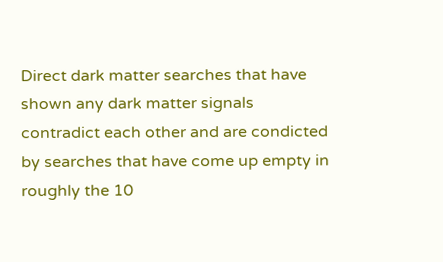Direct dark matter searches that have shown any dark matter signals contradict each other and are condicted by searches that have come up empty in roughly the 10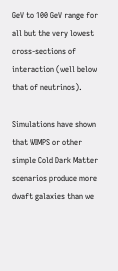GeV to 100 GeV range for all but the very lowest cross-sections of interaction (well below that of neutrinos).

Simulations have shown that WIMPS or other simple Cold Dark Matter scenarios produce more dwaft galaxies than we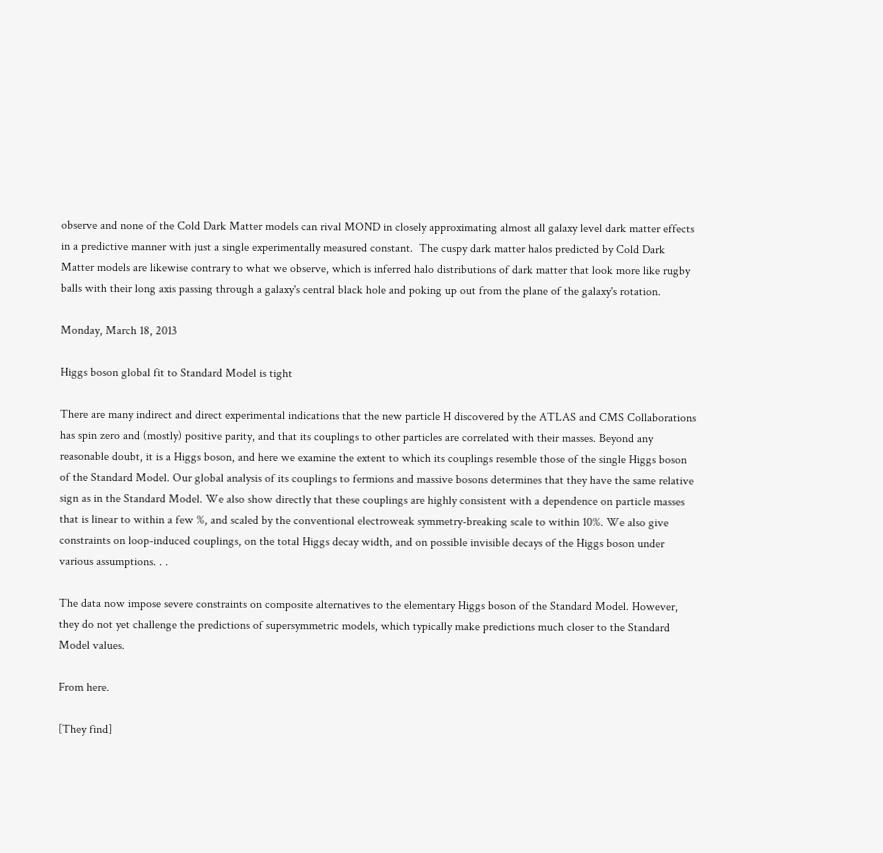observe and none of the Cold Dark Matter models can rival MOND in closely approximating almost all galaxy level dark matter effects in a predictive manner with just a single experimentally measured constant.  The cuspy dark matter halos predicted by Cold Dark Matter models are likewise contrary to what we observe, which is inferred halo distributions of dark matter that look more like rugby balls with their long axis passing through a galaxy's central black hole and poking up out from the plane of the galaxy's rotation.

Monday, March 18, 2013

Higgs boson global fit to Standard Model is tight

There are many indirect and direct experimental indications that the new particle H discovered by the ATLAS and CMS Collaborations has spin zero and (mostly) positive parity, and that its couplings to other particles are correlated with their masses. Beyond any reasonable doubt, it is a Higgs boson, and here we examine the extent to which its couplings resemble those of the single Higgs boson of the Standard Model. Our global analysis of its couplings to fermions and massive bosons determines that they have the same relative sign as in the Standard Model. We also show directly that these couplings are highly consistent with a dependence on particle masses that is linear to within a few %, and scaled by the conventional electroweak symmetry-breaking scale to within 10%. We also give constraints on loop-induced couplings, on the total Higgs decay width, and on possible invisible decays of the Higgs boson under various assumptions. . .

The data now impose severe constraints on composite alternatives to the elementary Higgs boson of the Standard Model. However, they do not yet challenge the predictions of supersymmetric models, which typically make predictions much closer to the Standard Model values.

From here.

[They find]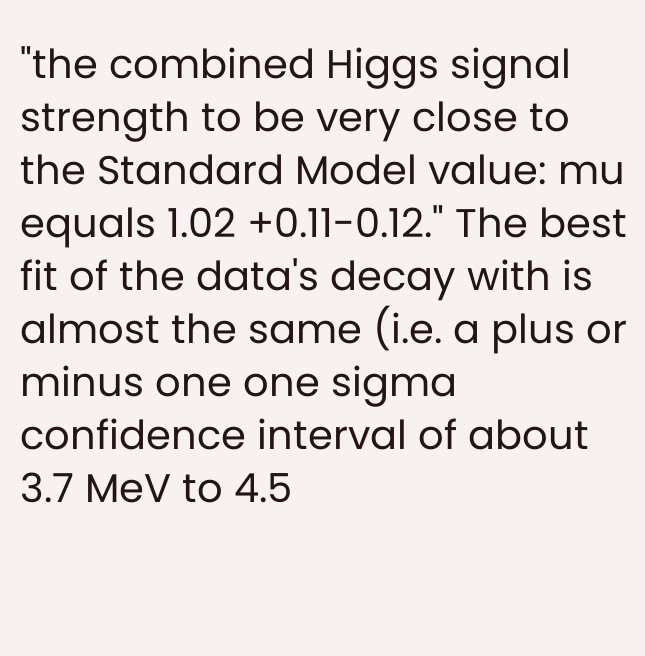"the combined Higgs signal strength to be very close to the Standard Model value: mu equals 1.02 +0.11-0.12." The best fit of the data's decay with is almost the same (i.e. a plus or minus one one sigma confidence interval of about 3.7 MeV to 4.5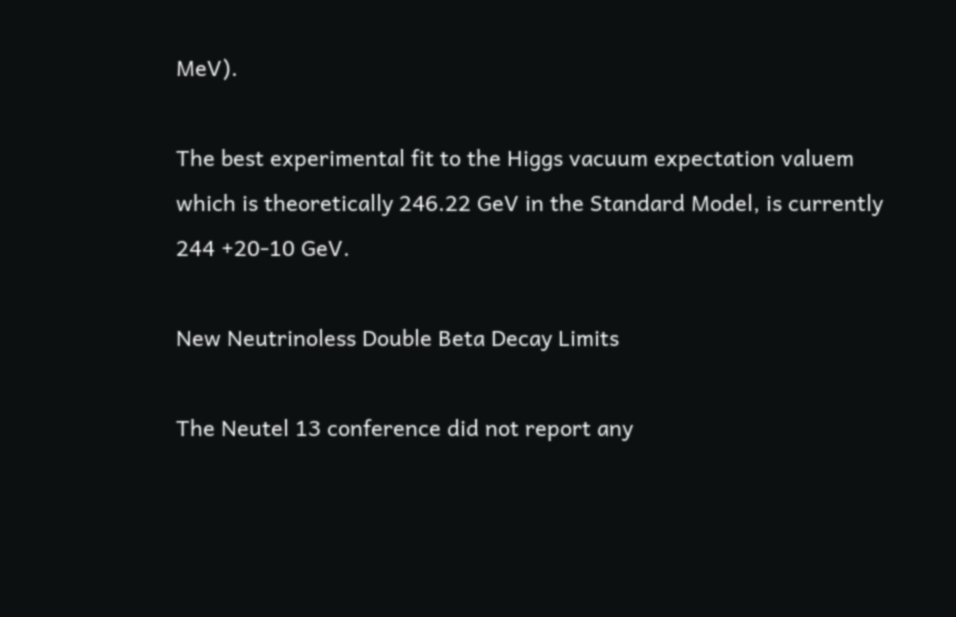MeV).

The best experimental fit to the Higgs vacuum expectation valuem which is theoretically 246.22 GeV in the Standard Model, is currently 244 +20-10 GeV.

New Neutrinoless Double Beta Decay Limits

The Neutel 13 conference did not report any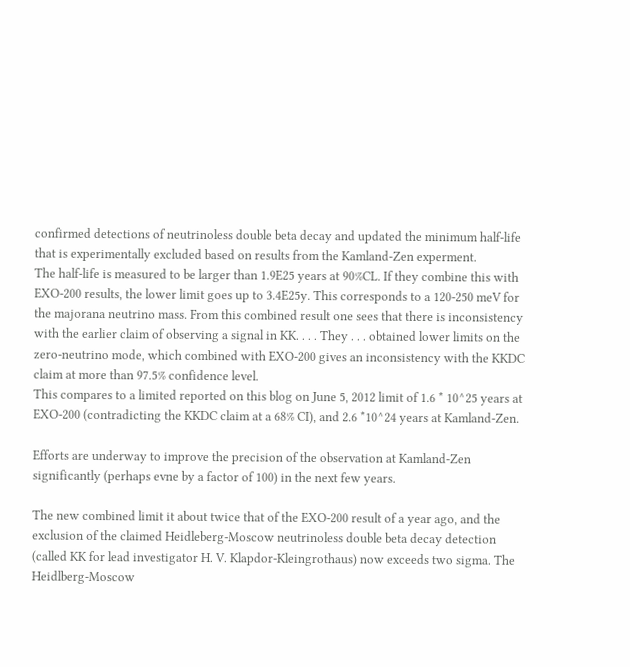confirmed detections of neutrinoless double beta decay and updated the minimum half-life that is experimentally excluded based on results from the Kamland-Zen experment.
The half-life is measured to be larger than 1.9E25 years at 90%CL. If they combine this with EXO-200 results, the lower limit goes up to 3.4E25y. This corresponds to a 120-250 meV for the majorana neutrino mass. From this combined result one sees that there is inconsistency with the earlier claim of observing a signal in KK. . . . They . . . obtained lower limits on the zero-neutrino mode, which combined with EXO-200 gives an inconsistency with the KKDC claim at more than 97.5% confidence level.
This compares to a limited reported on this blog on June 5, 2012 limit of 1.6 * 10^25 years at EXO-200 (contradicting the KKDC claim at a 68% CI), and 2.6 *10^24 years at Kamland-Zen.

Efforts are underway to improve the precision of the observation at Kamland-Zen significantly (perhaps evne by a factor of 100) in the next few years.

The new combined limit it about twice that of the EXO-200 result of a year ago, and the exclusion of the claimed Heidleberg-Moscow neutrinoless double beta decay detection (called KK for lead investigator H. V. Klapdor-Kleingrothaus) now exceeds two sigma. The Heidlberg-Moscow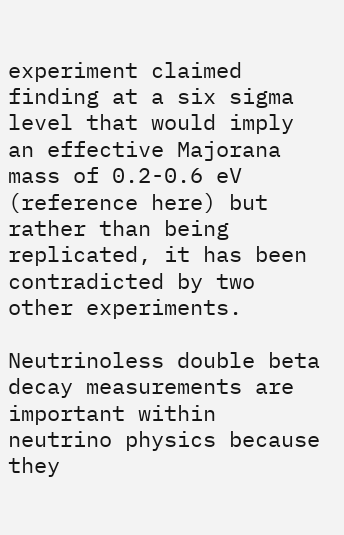experiment claimed finding at a six sigma level that would imply an effective Majorana mass of 0.2-0.6 eV (reference here) but rather than being replicated, it has been contradicted by two other experiments.

Neutrinoless double beta decay measurements are important within neutrino physics because they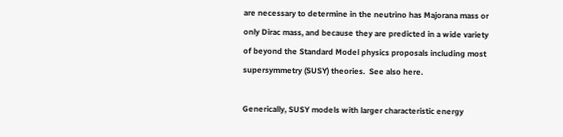are necessary to determine in the neutrino has Majorana mass or only Dirac mass, and because they are predicted in a wide variety of beyond the Standard Model physics proposals including most supersymmetry (SUSY) theories.  See also here.

Generically, SUSY models with larger characteristic energy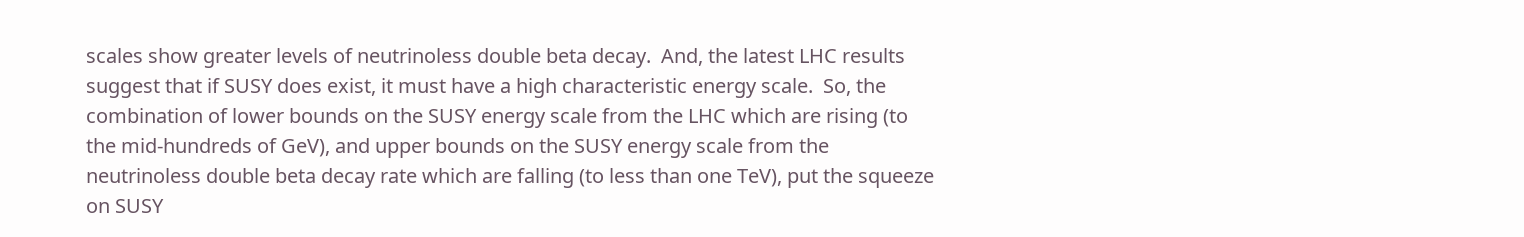scales show greater levels of neutrinoless double beta decay.  And, the latest LHC results suggest that if SUSY does exist, it must have a high characteristic energy scale.  So, the combination of lower bounds on the SUSY energy scale from the LHC which are rising (to the mid-hundreds of GeV), and upper bounds on the SUSY energy scale from the neutrinoless double beta decay rate which are falling (to less than one TeV), put the squeeze on SUSY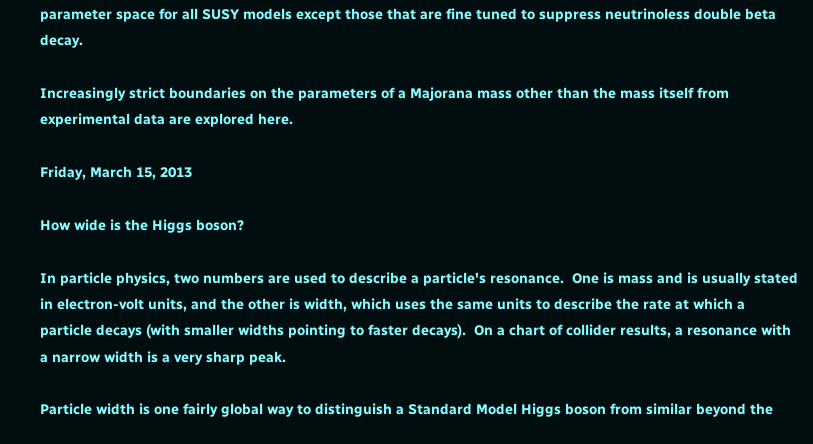parameter space for all SUSY models except those that are fine tuned to suppress neutrinoless double beta decay.

Increasingly strict boundaries on the parameters of a Majorana mass other than the mass itself from experimental data are explored here.

Friday, March 15, 2013

How wide is the Higgs boson?

In particle physics, two numbers are used to describe a particle's resonance.  One is mass and is usually stated in electron-volt units, and the other is width, which uses the same units to describe the rate at which a particle decays (with smaller widths pointing to faster decays).  On a chart of collider results, a resonance with a narrow width is a very sharp peak.

Particle width is one fairly global way to distinguish a Standard Model Higgs boson from similar beyond the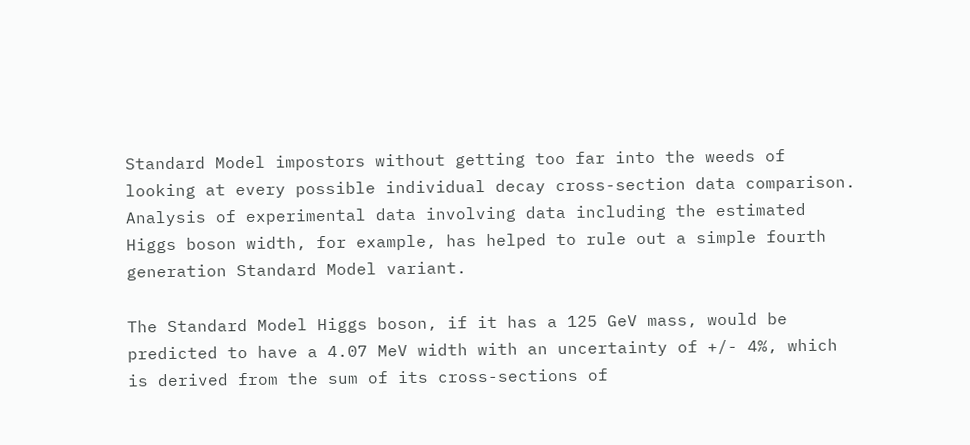Standard Model impostors without getting too far into the weeds of looking at every possible individual decay cross-section data comparison. Analysis of experimental data involving data including the estimated Higgs boson width, for example, has helped to rule out a simple fourth generation Standard Model variant.

The Standard Model Higgs boson, if it has a 125 GeV mass, would be predicted to have a 4.07 MeV width with an uncertainty of +/- 4%, which is derived from the sum of its cross-sections of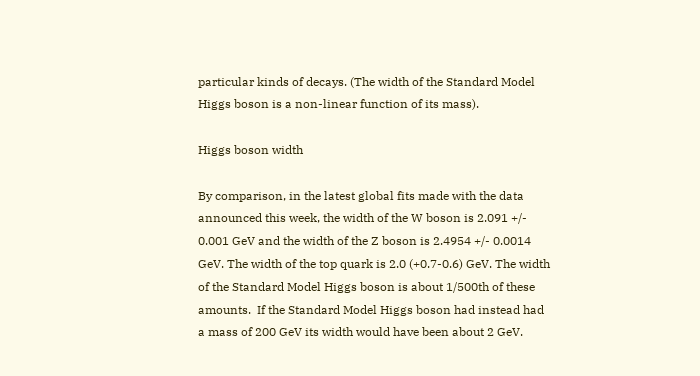particular kinds of decays. (The width of the Standard Model Higgs boson is a non-linear function of its mass).

Higgs boson width

By comparison, in the latest global fits made with the data announced this week, the width of the W boson is 2.091 +/- 0.001 GeV and the width of the Z boson is 2.4954 +/- 0.0014 GeV. The width of the top quark is 2.0 (+0.7-0.6) GeV. The width of the Standard Model Higgs boson is about 1/500th of these amounts.  If the Standard Model Higgs boson had instead had a mass of 200 GeV its width would have been about 2 GeV.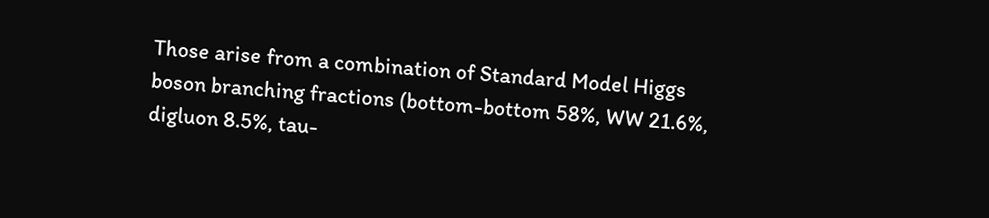Those arise from a combination of Standard Model Higgs boson branching fractions (bottom-bottom 58%, WW 21.6%, digluon 8.5%, tau-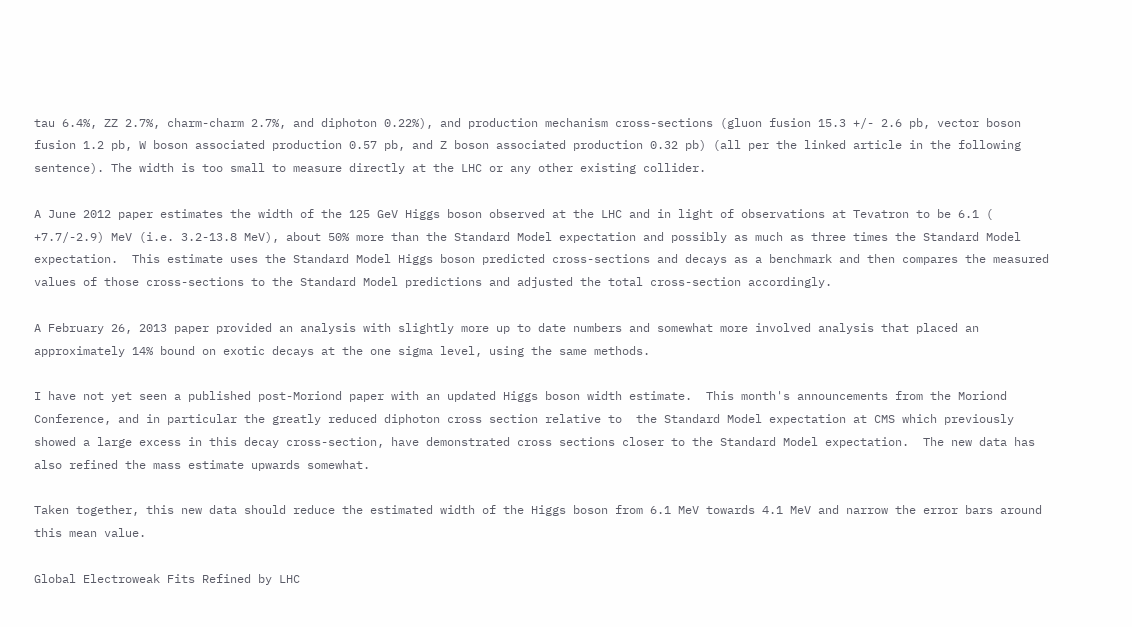tau 6.4%, ZZ 2.7%, charm-charm 2.7%, and diphoton 0.22%), and production mechanism cross-sections (gluon fusion 15.3 +/- 2.6 pb, vector boson fusion 1.2 pb, W boson associated production 0.57 pb, and Z boson associated production 0.32 pb) (all per the linked article in the following sentence). The width is too small to measure directly at the LHC or any other existing collider.

A June 2012 paper estimates the width of the 125 GeV Higgs boson observed at the LHC and in light of observations at Tevatron to be 6.1 ( +7.7/-2.9) MeV (i.e. 3.2-13.8 MeV), about 50% more than the Standard Model expectation and possibly as much as three times the Standard Model expectation.  This estimate uses the Standard Model Higgs boson predicted cross-sections and decays as a benchmark and then compares the measured values of those cross-sections to the Standard Model predictions and adjusted the total cross-section accordingly.

A February 26, 2013 paper provided an analysis with slightly more up to date numbers and somewhat more involved analysis that placed an approximately 14% bound on exotic decays at the one sigma level, using the same methods.

I have not yet seen a published post-Moriond paper with an updated Higgs boson width estimate.  This month's announcements from the Moriond Conference, and in particular the greatly reduced diphoton cross section relative to  the Standard Model expectation at CMS which previously showed a large excess in this decay cross-section, have demonstrated cross sections closer to the Standard Model expectation.  The new data has also refined the mass estimate upwards somewhat.

Taken together, this new data should reduce the estimated width of the Higgs boson from 6.1 MeV towards 4.1 MeV and narrow the error bars around this mean value.

Global Electroweak Fits Refined by LHC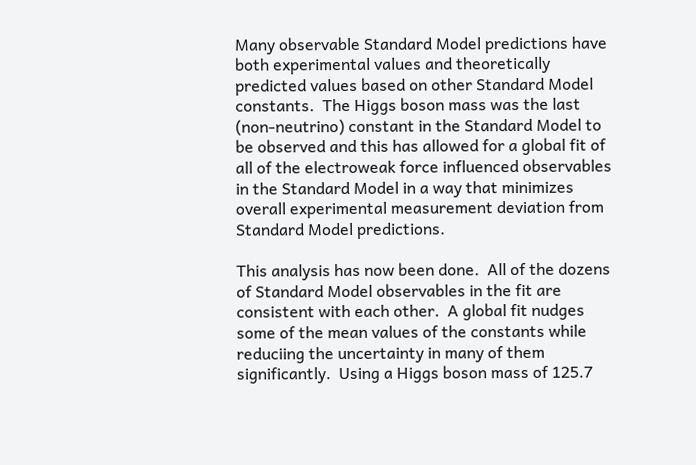Many observable Standard Model predictions have both experimental values and theoretically predicted values based on other Standard Model constants.  The Higgs boson mass was the last (non-neutrino) constant in the Standard Model to be observed and this has allowed for a global fit of all of the electroweak force influenced observables in the Standard Model in a way that minimizes overall experimental measurement deviation from Standard Model predictions.

This analysis has now been done.  All of the dozens of Standard Model observables in the fit are consistent with each other.  A global fit nudges some of the mean values of the constants while reduciing the uncertainty in many of them significantly.  Using a Higgs boson mass of 125.7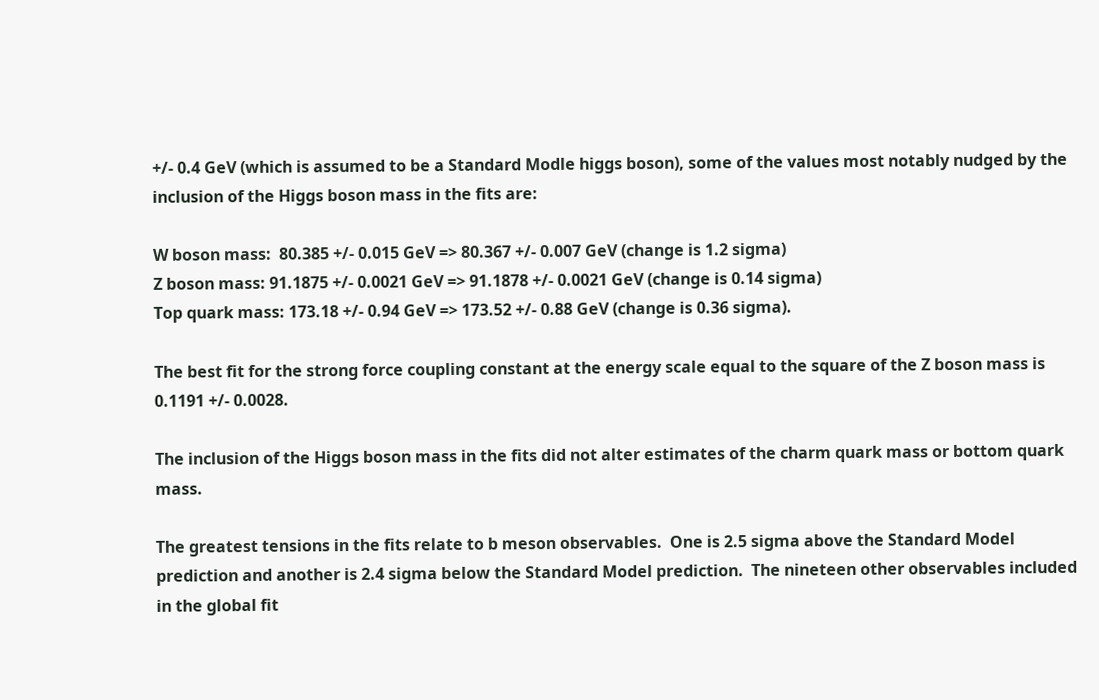+/- 0.4 GeV (which is assumed to be a Standard Modle higgs boson), some of the values most notably nudged by the inclusion of the Higgs boson mass in the fits are:

W boson mass:  80.385 +/- 0.015 GeV => 80.367 +/- 0.007 GeV (change is 1.2 sigma)
Z boson mass: 91.1875 +/- 0.0021 GeV => 91.1878 +/- 0.0021 GeV (change is 0.14 sigma)
Top quark mass: 173.18 +/- 0.94 GeV => 173.52 +/- 0.88 GeV (change is 0.36 sigma).

The best fit for the strong force coupling constant at the energy scale equal to the square of the Z boson mass is 0.1191 +/- 0.0028.

The inclusion of the Higgs boson mass in the fits did not alter estimates of the charm quark mass or bottom quark mass.

The greatest tensions in the fits relate to b meson observables.  One is 2.5 sigma above the Standard Model prediction and another is 2.4 sigma below the Standard Model prediction.  The nineteen other observables included in the global fit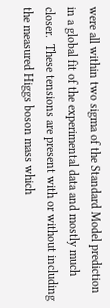were all within two sigma of the Standard Model prediction in a global fit of the experimental data and mostly much closer.  These tensions are present with or without including the measured Higgs boson mass which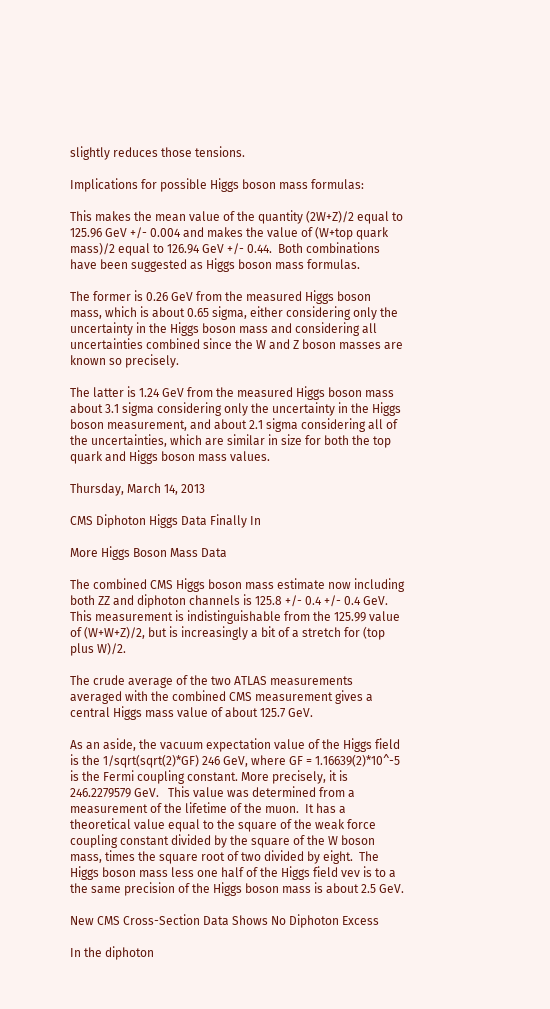slightly reduces those tensions.

Implications for possible Higgs boson mass formulas:

This makes the mean value of the quantity (2W+Z)/2 equal to 125.96 GeV +/- 0.004 and makes the value of (W+top quark mass)/2 equal to 126.94 GeV +/- 0.44.  Both combinations have been suggested as Higgs boson mass formulas.

The former is 0.26 GeV from the measured Higgs boson mass, which is about 0.65 sigma, either considering only the uncertainty in the Higgs boson mass and considering all uncertainties combined since the W and Z boson masses are known so precisely.

The latter is 1.24 GeV from the measured Higgs boson mass about 3.1 sigma considering only the uncertainty in the Higgs boson measurement, and about 2.1 sigma considering all of the uncertainties, which are similar in size for both the top quark and Higgs boson mass values.

Thursday, March 14, 2013

CMS Diphoton Higgs Data Finally In

More Higgs Boson Mass Data

The combined CMS Higgs boson mass estimate now including both ZZ and diphoton channels is 125.8 +/- 0.4 +/- 0.4 GeV.  This measurement is indistinguishable from the 125.99 value of (W+W+Z)/2, but is increasingly a bit of a stretch for (top plus W)/2.

The crude average of the two ATLAS measurements averaged with the combined CMS measurement gives a central Higgs mass value of about 125.7 GeV.

As an aside, the vacuum expectation value of the Higgs field is the 1/sqrt(sqrt(2)*GF) 246 GeV, where GF = 1.16639(2)*10^-5 is the Fermi coupling constant. More precisely, it is 246.2279579 GeV.   This value was determined from a measurement of the lifetime of the muon.  It has a theoretical value equal to the square of the weak force coupling constant divided by the square of the W boson mass, times the square root of two divided by eight.  The Higgs boson mass less one half of the Higgs field vev is to a the same precision of the Higgs boson mass is about 2.5 GeV.

New CMS Cross-Section Data Shows No Diphoton Excess

In the diphoton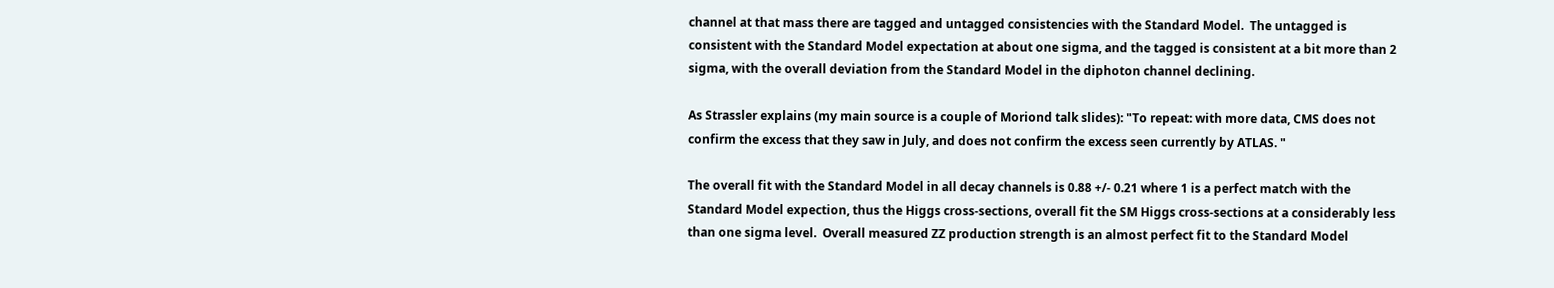channel at that mass there are tagged and untagged consistencies with the Standard Model.  The untagged is consistent with the Standard Model expectation at about one sigma, and the tagged is consistent at a bit more than 2 sigma, with the overall deviation from the Standard Model in the diphoton channel declining.

As Strassler explains (my main source is a couple of Moriond talk slides): "To repeat: with more data, CMS does not confirm the excess that they saw in July, and does not confirm the excess seen currently by ATLAS. "

The overall fit with the Standard Model in all decay channels is 0.88 +/- 0.21 where 1 is a perfect match with the Standard Model expection, thus the Higgs cross-sections, overall fit the SM Higgs cross-sections at a considerably less than one sigma level.  Overall measured ZZ production strength is an almost perfect fit to the Standard Model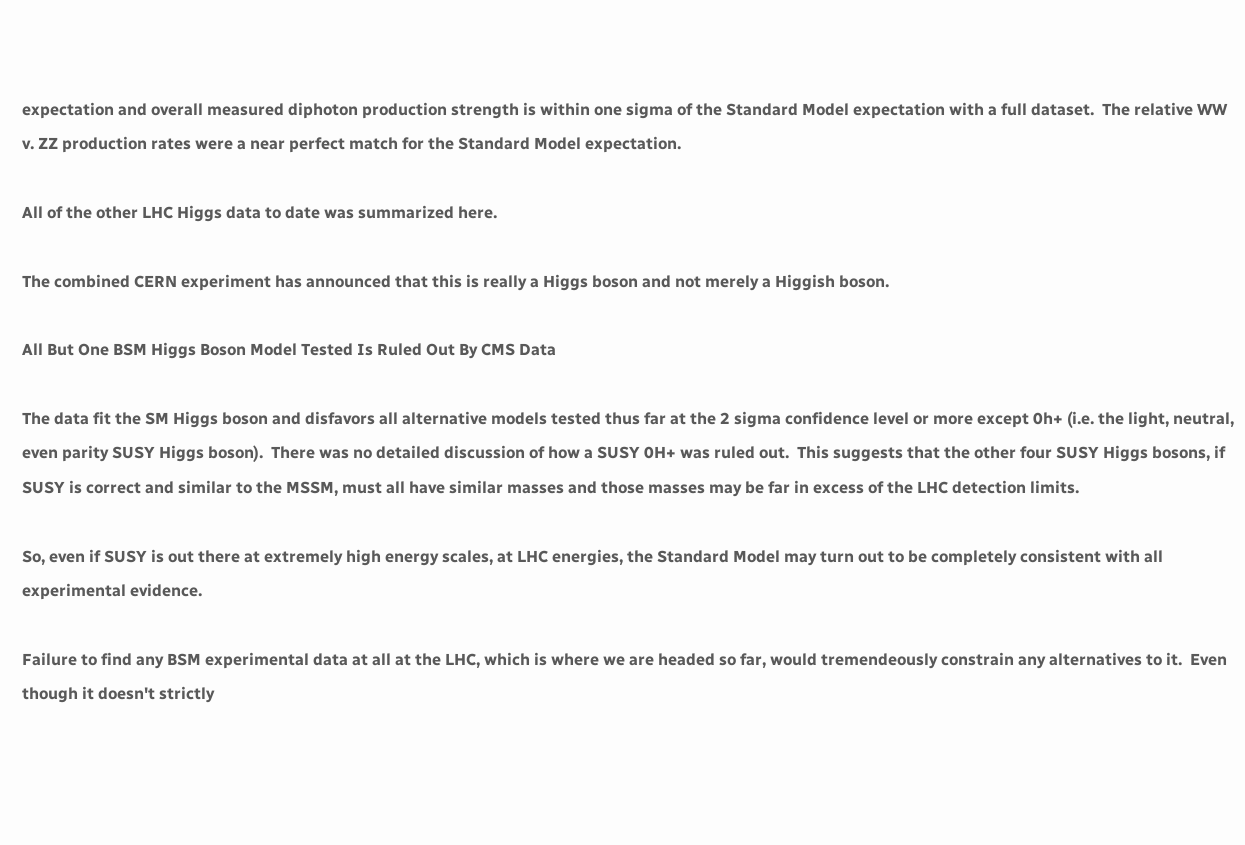expectation and overall measured diphoton production strength is within one sigma of the Standard Model expectation with a full dataset.  The relative WW v. ZZ production rates were a near perfect match for the Standard Model expectation.

All of the other LHC Higgs data to date was summarized here.

The combined CERN experiment has announced that this is really a Higgs boson and not merely a Higgish boson.

All But One BSM Higgs Boson Model Tested Is Ruled Out By CMS Data

The data fit the SM Higgs boson and disfavors all alternative models tested thus far at the 2 sigma confidence level or more except 0h+ (i.e. the light, neutral, even parity SUSY Higgs boson).  There was no detailed discussion of how a SUSY 0H+ was ruled out.  This suggests that the other four SUSY Higgs bosons, if SUSY is correct and similar to the MSSM, must all have similar masses and those masses may be far in excess of the LHC detection limits.

So, even if SUSY is out there at extremely high energy scales, at LHC energies, the Standard Model may turn out to be completely consistent with all experimental evidence.

Failure to find any BSM experimental data at all at the LHC, which is where we are headed so far, would tremendeously constrain any alternatives to it.  Even though it doesn't strictly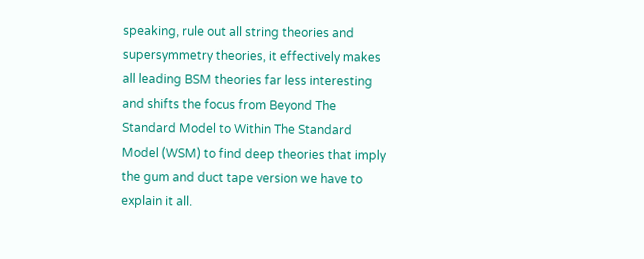speaking, rule out all string theories and supersymmetry theories, it effectively makes all leading BSM theories far less interesting and shifts the focus from Beyond The Standard Model to Within The Standard Model (WSM) to find deep theories that imply the gum and duct tape version we have to explain it all.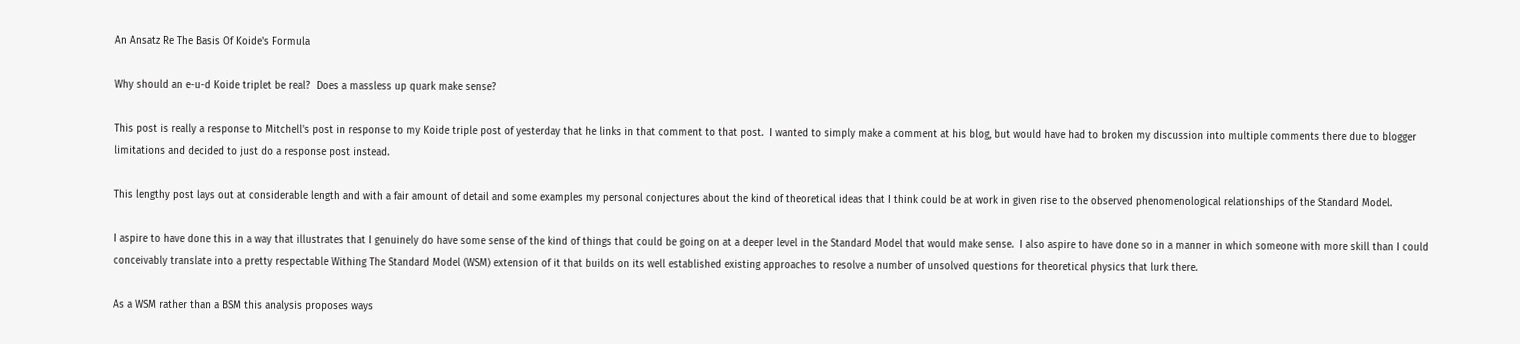An Ansatz Re The Basis Of Koide's Formula

Why should an e-u-d Koide triplet be real?  Does a massless up quark make sense?

This post is really a response to Mitchell's post in response to my Koide triple post of yesterday that he links in that comment to that post.  I wanted to simply make a comment at his blog, but would have had to broken my discussion into multiple comments there due to blogger limitations and decided to just do a response post instead.

This lengthy post lays out at considerable length and with a fair amount of detail and some examples my personal conjectures about the kind of theoretical ideas that I think could be at work in given rise to the observed phenomenological relationships of the Standard Model.

I aspire to have done this in a way that illustrates that I genuinely do have some sense of the kind of things that could be going on at a deeper level in the Standard Model that would make sense.  I also aspire to have done so in a manner in which someone with more skill than I could conceivably translate into a pretty respectable Withing The Standard Model (WSM) extension of it that builds on its well established existing approaches to resolve a number of unsolved questions for theoretical physics that lurk there.

As a WSM rather than a BSM this analysis proposes ways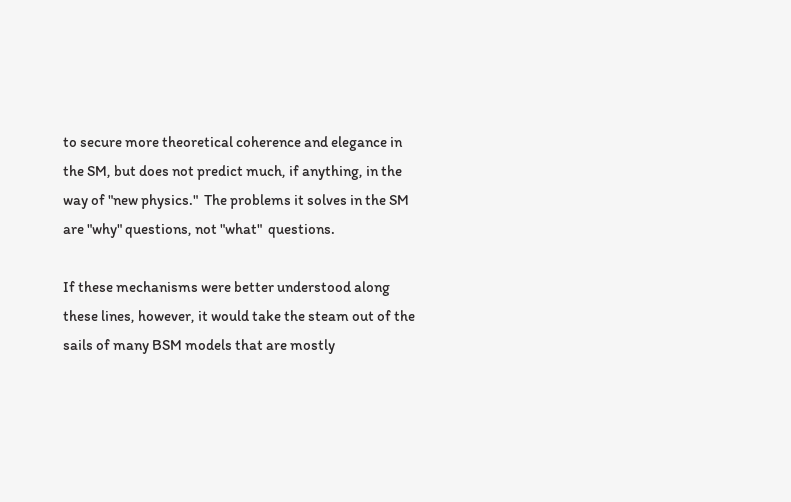to secure more theoretical coherence and elegance in the SM, but does not predict much, if anything, in the way of "new physics."  The problems it solves in the SM are "why" questions, not "what"  questions.

If these mechanisms were better understood along these lines, however, it would take the steam out of the sails of many BSM models that are mostly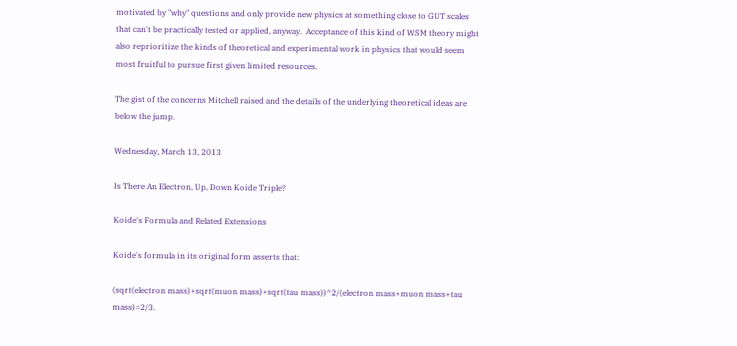motivated by "why" questions and only provide new physics at something close to GUT scales that can't be practically tested or applied, anyway.  Acceptance of this kind of WSM theory might also reprioritize the kinds of theoretical and experimental work in physics that would seem most fruitful to pursue first given limited resources.

The gist of the concerns Mitchell raised and the details of the underlying theoretical ideas are below the jump.

Wednesday, March 13, 2013

Is There An Electron, Up, Down Koide Triple?

Koide's Formula and Related Extensions

Koide's formula in its original form asserts that:

(sqrt(electron mass)+sqrt(muon mass)+sqrt(tau mass))^2/(electron mass+muon mass+tau mass)=2/3.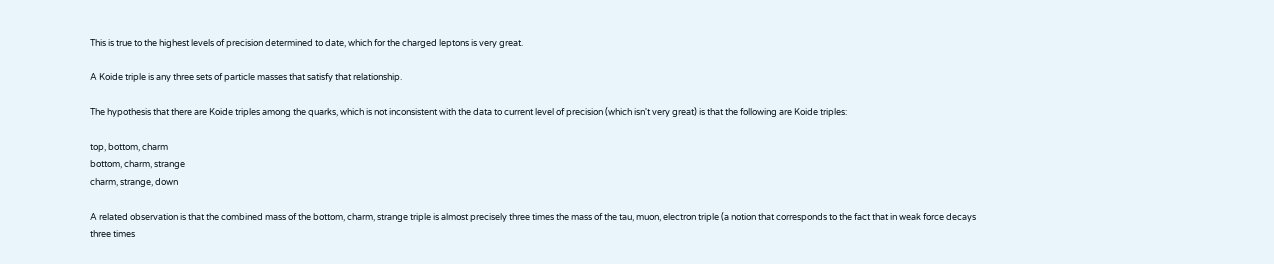This is true to the highest levels of precision determined to date, which for the charged leptons is very great.

A Koide triple is any three sets of particle masses that satisfy that relationship.

The hypothesis that there are Koide triples among the quarks, which is not inconsistent with the data to current level of precision (which isn't very great) is that the following are Koide triples:

top, bottom, charm
bottom, charm, strange
charm, strange, down

A related observation is that the combined mass of the bottom, charm, strange triple is almost precisely three times the mass of the tau, muon, electron triple (a notion that corresponds to the fact that in weak force decays three times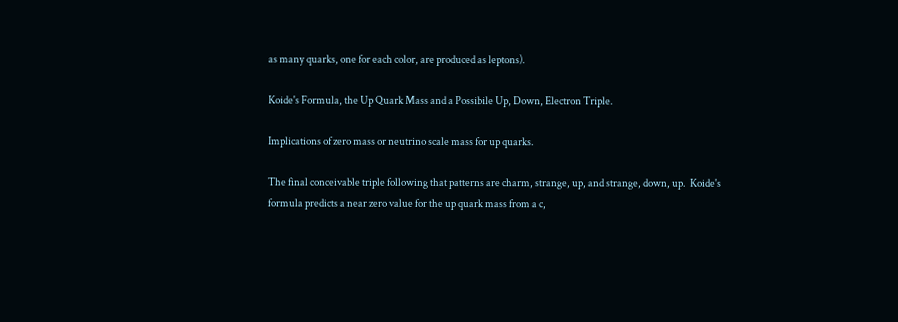as many quarks, one for each color, are produced as leptons).

Koide's Formula, the Up Quark Mass and a Possibile Up, Down, Electron Triple.

Implications of zero mass or neutrino scale mass for up quarks.

The final conceivable triple following that patterns are charm, strange, up, and strange, down, up.  Koide's formula predicts a near zero value for the up quark mass from a c,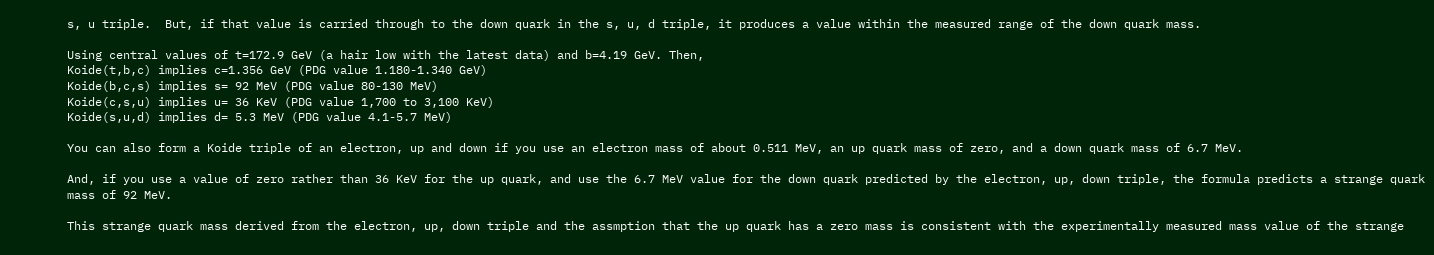s, u triple.  But, if that value is carried through to the down quark in the s, u, d triple, it produces a value within the measured range of the down quark mass.

Using central values of t=172.9 GeV (a hair low with the latest data) and b=4.19 GeV. Then,
Koide(t,b,c) implies c=1.356 GeV (PDG value 1.180-1.340 GeV)
Koide(b,c,s) implies s= 92 MeV (PDG value 80-130 MeV)
Koide(c,s,u) implies u= 36 KeV (PDG value 1,700 to 3,100 KeV)
Koide(s,u,d) implies d= 5.3 MeV (PDG value 4.1-5.7 MeV)

You can also form a Koide triple of an electron, up and down if you use an electron mass of about 0.511 MeV, an up quark mass of zero, and a down quark mass of 6.7 MeV.

And, if you use a value of zero rather than 36 KeV for the up quark, and use the 6.7 MeV value for the down quark predicted by the electron, up, down triple, the formula predicts a strange quark mass of 92 MeV.

This strange quark mass derived from the electron, up, down triple and the assmption that the up quark has a zero mass is consistent with the experimentally measured mass value of the strange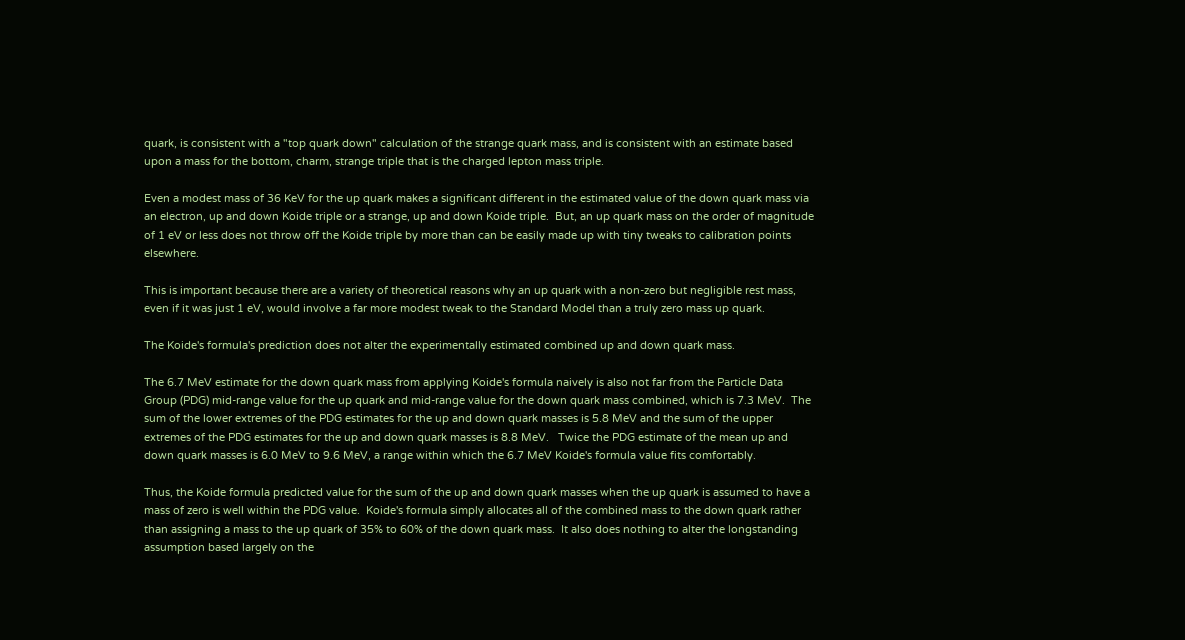quark, is consistent with a "top quark down" calculation of the strange quark mass, and is consistent with an estimate based upon a mass for the bottom, charm, strange triple that is the charged lepton mass triple.

Even a modest mass of 36 KeV for the up quark makes a significant different in the estimated value of the down quark mass via an electron, up and down Koide triple or a strange, up and down Koide triple.  But, an up quark mass on the order of magnitude of 1 eV or less does not throw off the Koide triple by more than can be easily made up with tiny tweaks to calibration points elsewhere.

This is important because there are a variety of theoretical reasons why an up quark with a non-zero but negligible rest mass, even if it was just 1 eV, would involve a far more modest tweak to the Standard Model than a truly zero mass up quark.

The Koide's formula's prediction does not alter the experimentally estimated combined up and down quark mass.

The 6.7 MeV estimate for the down quark mass from applying Koide's formula naively is also not far from the Particle Data Group (PDG) mid-range value for the up quark and mid-range value for the down quark mass combined, which is 7.3 MeV.  The sum of the lower extremes of the PDG estimates for the up and down quark masses is 5.8 MeV and the sum of the upper extremes of the PDG estimates for the up and down quark masses is 8.8 MeV.   Twice the PDG estimate of the mean up and down quark masses is 6.0 MeV to 9.6 MeV, a range within which the 6.7 MeV Koide's formula value fits comfortably.

Thus, the Koide formula predicted value for the sum of the up and down quark masses when the up quark is assumed to have a mass of zero is well within the PDG value.  Koide's formula simply allocates all of the combined mass to the down quark rather than assigning a mass to the up quark of 35% to 60% of the down quark mass.  It also does nothing to alter the longstanding assumption based largely on the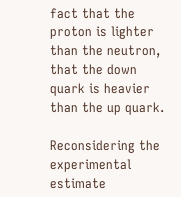fact that the proton is lighter than the neutron, that the down quark is heavier than the up quark.

Reconsidering the experimental estimate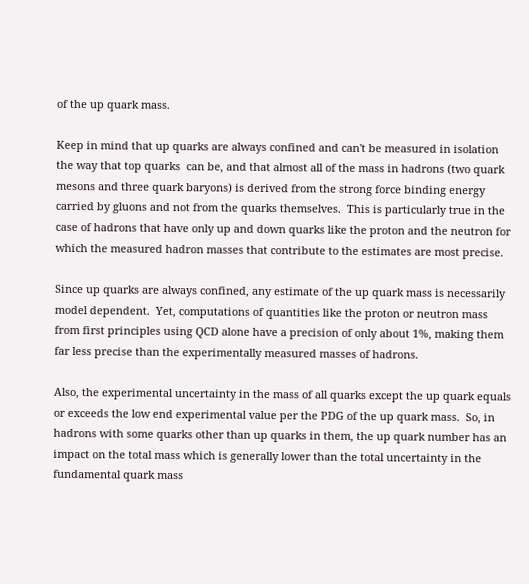of the up quark mass.

Keep in mind that up quarks are always confined and can't be measured in isolation the way that top quarks  can be, and that almost all of the mass in hadrons (two quark mesons and three quark baryons) is derived from the strong force binding energy carried by gluons and not from the quarks themselves.  This is particularly true in the case of hadrons that have only up and down quarks like the proton and the neutron for which the measured hadron masses that contribute to the estimates are most precise.

Since up quarks are always confined, any estimate of the up quark mass is necessarily model dependent.  Yet, computations of quantities like the proton or neutron mass from first principles using QCD alone have a precision of only about 1%, making them far less precise than the experimentally measured masses of hadrons.

Also, the experimental uncertainty in the mass of all quarks except the up quark equals or exceeds the low end experimental value per the PDG of the up quark mass.  So, in hadrons with some quarks other than up quarks in them, the up quark number has an impact on the total mass which is generally lower than the total uncertainty in the fundamental quark mass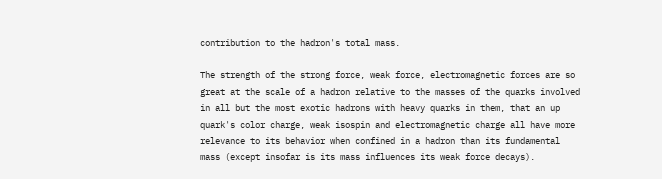contribution to the hadron's total mass.

The strength of the strong force, weak force, electromagnetic forces are so great at the scale of a hadron relative to the masses of the quarks involved in all but the most exotic hadrons with heavy quarks in them, that an up quark's color charge, weak isospin and electromagnetic charge all have more relevance to its behavior when confined in a hadron than its fundamental mass (except insofar is its mass influences its weak force decays).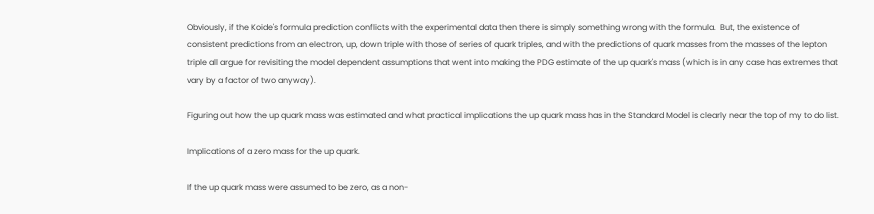Obviously, if the Koide's formula prediction conflicts with the experimental data then there is simply something wrong with the formula.  But, the existence of consistent predictions from an electron, up, down triple with those of series of quark triples, and with the predictions of quark masses from the masses of the lepton triple all argue for revisiting the model dependent assumptions that went into making the PDG estimate of the up quark's mass (which is in any case has extremes that vary by a factor of two anyway).

Figuring out how the up quark mass was estimated and what practical implications the up quark mass has in the Standard Model is clearly near the top of my to do list.

Implications of a zero mass for the up quark.

If the up quark mass were assumed to be zero, as a non-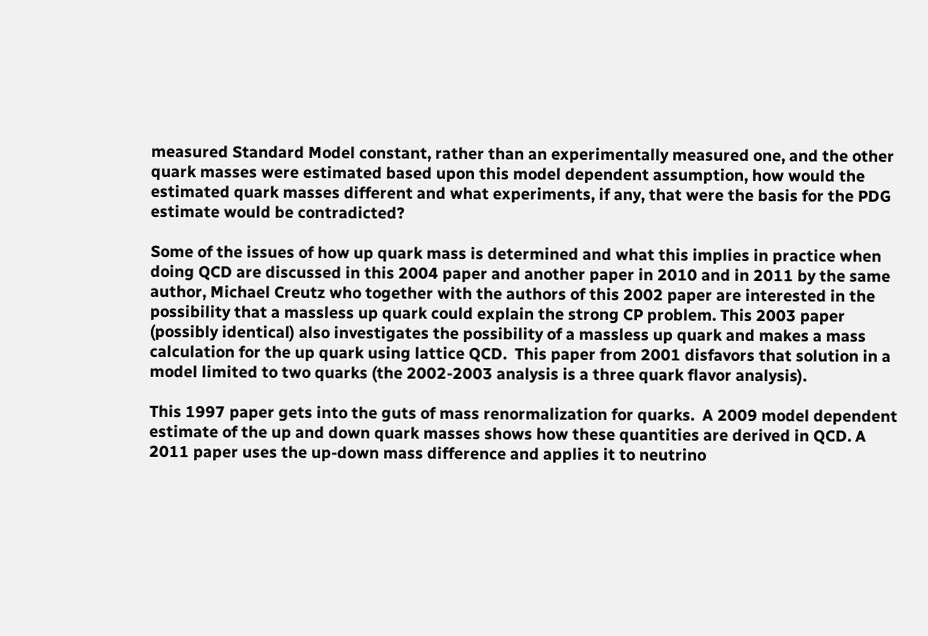measured Standard Model constant, rather than an experimentally measured one, and the other quark masses were estimated based upon this model dependent assumption, how would the estimated quark masses different and what experiments, if any, that were the basis for the PDG estimate would be contradicted?

Some of the issues of how up quark mass is determined and what this implies in practice when doing QCD are discussed in this 2004 paper and another paper in 2010 and in 2011 by the same author, Michael Creutz who together with the authors of this 2002 paper are interested in the possibility that a massless up quark could explain the strong CP problem. This 2003 paper (possibly identical) also investigates the possibility of a massless up quark and makes a mass calculation for the up quark using lattice QCD.  This paper from 2001 disfavors that solution in a model limited to two quarks (the 2002-2003 analysis is a three quark flavor analysis).

This 1997 paper gets into the guts of mass renormalization for quarks.  A 2009 model dependent estimate of the up and down quark masses shows how these quantities are derived in QCD. A 2011 paper uses the up-down mass difference and applies it to neutrino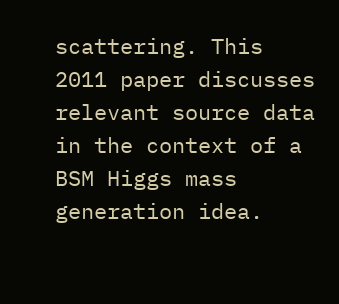scattering. This 2011 paper discusses relevant source data in the context of a BSM Higgs mass generation idea.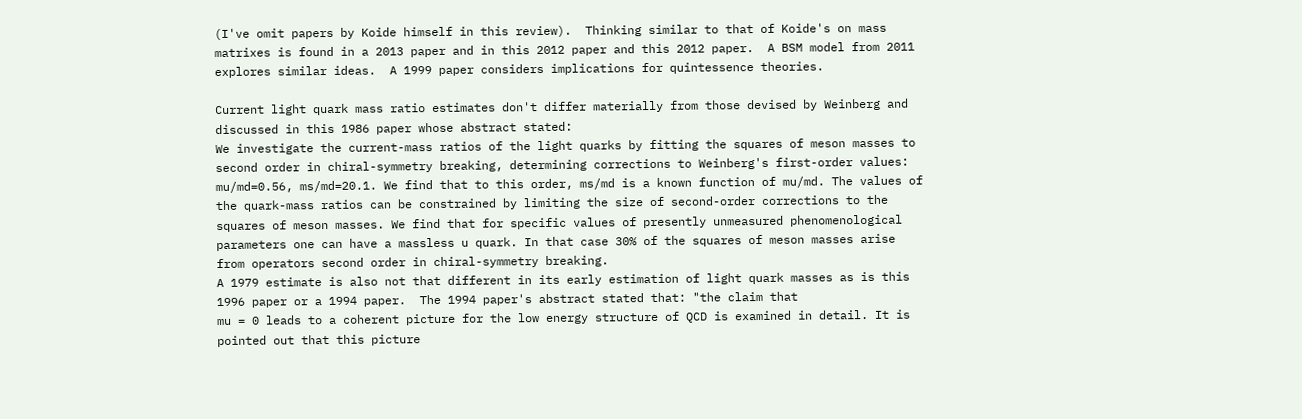(I've omit papers by Koide himself in this review).  Thinking similar to that of Koide's on mass matrixes is found in a 2013 paper and in this 2012 paper and this 2012 paper.  A BSM model from 2011 explores similar ideas.  A 1999 paper considers implications for quintessence theories.

Current light quark mass ratio estimates don't differ materially from those devised by Weinberg and discussed in this 1986 paper whose abstract stated:
We investigate the current-mass ratios of the light quarks by fitting the squares of meson masses to second order in chiral-symmetry breaking, determining corrections to Weinberg's first-order values: mu/md=0.56, ms/md=20.1. We find that to this order, ms/md is a known function of mu/md. The values of the quark-mass ratios can be constrained by limiting the size of second-order corrections to the squares of meson masses. We find that for specific values of presently unmeasured phenomenological parameters one can have a massless u quark. In that case 30% of the squares of meson masses arise from operators second order in chiral-symmetry breaking.
A 1979 estimate is also not that different in its early estimation of light quark masses as is this 1996 paper or a 1994 paper.  The 1994 paper's abstract stated that: "the claim that
mu = 0 leads to a coherent picture for the low energy structure of QCD is examined in detail. It is pointed out that this picture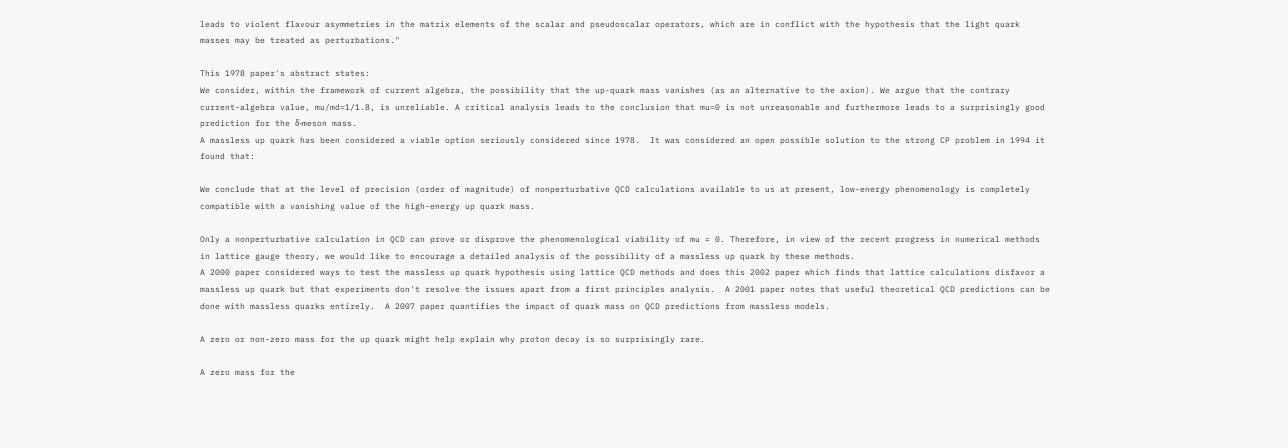leads to violent flavour asymmetries in the matrix elements of the scalar and pseudoscalar operators, which are in conflict with the hypothesis that the light quark masses may be treated as perturbations."

This 1978 paper's abstract states:
We consider, within the framework of current algebra, the possibility that the up-quark mass vanishes (as an alternative to the axion). We argue that the contrary current-algebra value, mu/md=1/1.8, is unreliable. A critical analysis leads to the conclusion that mu=0 is not unreasonable and furthermore leads to a surprisingly good prediction for the δ-meson mass.
A massless up quark has been considered a viable option seriously considered since 1978.  It was considered an open possible solution to the strong CP problem in 1994 it found that:

We conclude that at the level of precision (order of magnitude) of nonperturbative QCD calculations available to us at present, low-energy phenomenology is completely compatible with a vanishing value of the high-energy up quark mass.

Only a nonperturbative calculation in QCD can prove or disprove the phenomenological viability of mu = 0. Therefore, in view of the recent progress in numerical methods in lattice gauge theory, we would like to encourage a detailed analysis of the possibility of a massless up quark by these methods.
A 2000 paper considered ways to test the massless up quark hypothesis using lattice QCD methods and does this 2002 paper which finds that lattice calculations disfavor a massless up quark but that experiments don't resolve the issues apart from a first principles analysis.  A 2001 paper notes that useful theoretical QCD predictions can be done with massless quarks entirely.  A 2007 paper quantifies the impact of quark mass on QCD predictions from massless models.

A zero or non-zero mass for the up quark might help explain why proton decay is so surprisingly rare.

A zero mass for the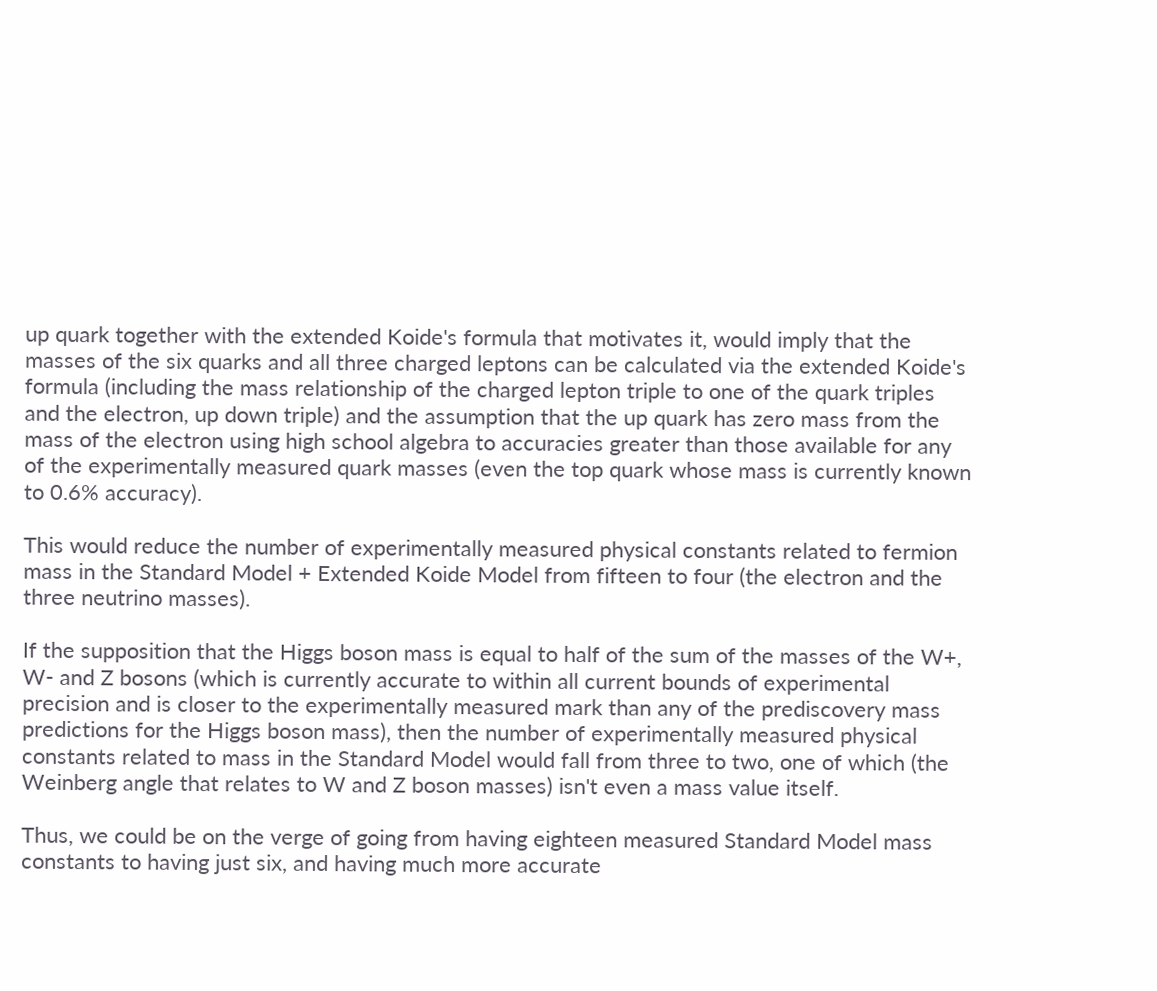up quark together with the extended Koide's formula that motivates it, would imply that the masses of the six quarks and all three charged leptons can be calculated via the extended Koide's formula (including the mass relationship of the charged lepton triple to one of the quark triples and the electron, up down triple) and the assumption that the up quark has zero mass from the mass of the electron using high school algebra to accuracies greater than those available for any of the experimentally measured quark masses (even the top quark whose mass is currently known to 0.6% accuracy).

This would reduce the number of experimentally measured physical constants related to fermion mass in the Standard Model + Extended Koide Model from fifteen to four (the electron and the three neutrino masses).

If the supposition that the Higgs boson mass is equal to half of the sum of the masses of the W+, W- and Z bosons (which is currently accurate to within all current bounds of experimental precision and is closer to the experimentally measured mark than any of the prediscovery mass predictions for the Higgs boson mass), then the number of experimentally measured physical constants related to mass in the Standard Model would fall from three to two, one of which (the Weinberg angle that relates to W and Z boson masses) isn't even a mass value itself.

Thus, we could be on the verge of going from having eighteen measured Standard Model mass constants to having just six, and having much more accurate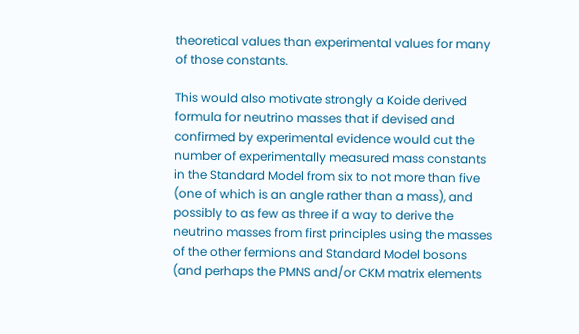theoretical values than experimental values for many of those constants.

This would also motivate strongly a Koide derived formula for neutrino masses that if devised and confirmed by experimental evidence would cut the number of experimentally measured mass constants in the Standard Model from six to not more than five (one of which is an angle rather than a mass), and possibly to as few as three if a way to derive the neutrino masses from first principles using the masses of the other fermions and Standard Model bosons (and perhaps the PMNS and/or CKM matrix elements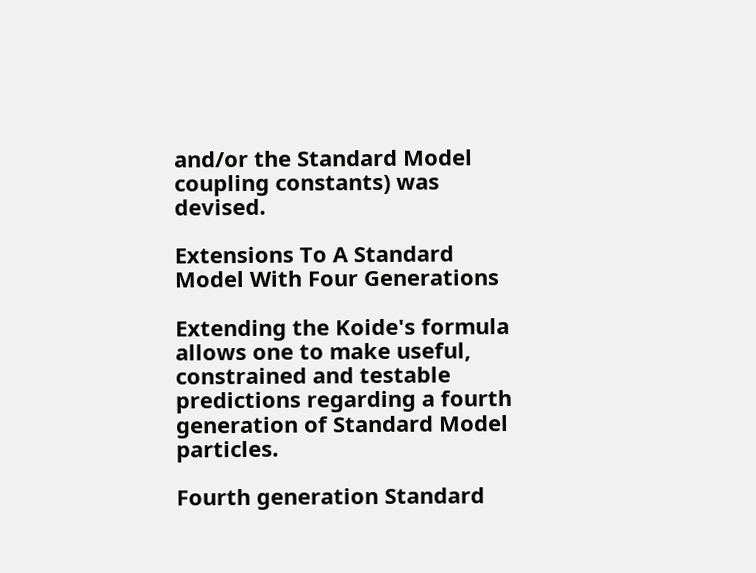and/or the Standard Model coupling constants) was devised.

Extensions To A Standard Model With Four Generations

Extending the Koide's formula allows one to make useful, constrained and testable predictions regarding a fourth generation of Standard Model particles.

Fourth generation Standard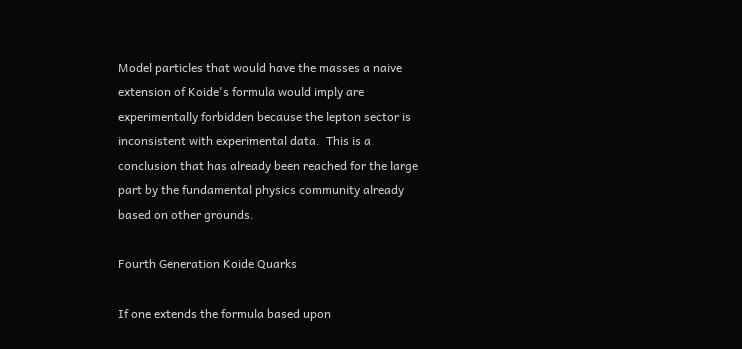Model particles that would have the masses a naive extension of Koide's formula would imply are experimentally forbidden because the lepton sector is inconsistent with experimental data.  This is a conclusion that has already been reached for the large part by the fundamental physics community already based on other grounds.

Fourth Generation Koide Quarks

If one extends the formula based upon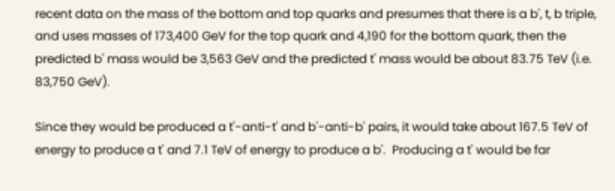recent data on the mass of the bottom and top quarks and presumes that there is a b', t, b triple, and uses masses of 173,400 GeV for the top quark and 4,190 for the bottom quark, then the predicted b' mass would be 3,563 GeV and the predicted t' mass would be about 83.75 TeV (i.e. 83,750 GeV).

Since they would be produced a t'-anti-t' and b'-anti-b' pairs, it would take about 167.5 TeV of energy to produce a t' and 7.1 TeV of energy to produce a b'.  Producing a t' would be far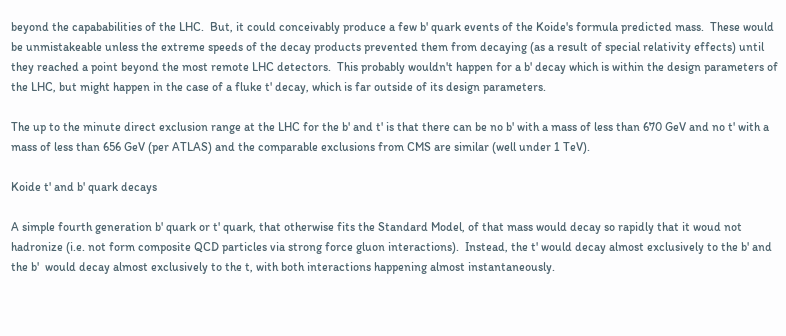beyond the capababilities of the LHC.  But, it could conceivably produce a few b' quark events of the Koide's formula predicted mass.  These would be unmistakeable unless the extreme speeds of the decay products prevented them from decaying (as a result of special relativity effects) until they reached a point beyond the most remote LHC detectors.  This probably wouldn't happen for a b' decay which is within the design parameters of the LHC, but might happen in the case of a fluke t' decay, which is far outside of its design parameters.

The up to the minute direct exclusion range at the LHC for the b' and t' is that there can be no b' with a mass of less than 670 GeV and no t' with a mass of less than 656 GeV (per ATLAS) and the comparable exclusions from CMS are similar (well under 1 TeV).

Koide t' and b' quark decays

A simple fourth generation b' quark or t' quark, that otherwise fits the Standard Model, of that mass would decay so rapidly that it woud not hadronize (i.e. not form composite QCD particles via strong force gluon interactions).  Instead, the t' would decay almost exclusively to the b' and the b'  would decay almost exclusively to the t, with both interactions happening almost instantaneously.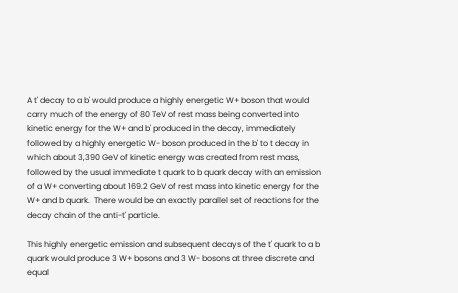A t' decay to a b' would produce a highly energetic W+ boson that would carry much of the energy of 80 TeV of rest mass being converted into  kinetic energy for the W+ and b' produced in the decay, immediately followed by a highly energetic W- boson produced in the b' to t decay in which about 3,390 GeV of kinetic energy was created from rest mass, followed by the usual immediate t quark to b quark decay with an emission of a W+ converting about 169.2 GeV of rest mass into kinetic energy for the W+ and b quark.  There would be an exactly parallel set of reactions for the decay chain of the anti-t' particle.

This highly energetic emission and subsequent decays of the t' quark to a b quark would produce 3 W+ bosons and 3 W- bosons at three discrete and equal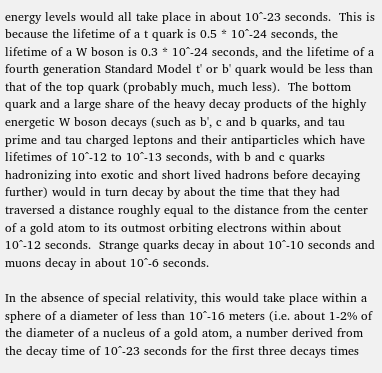energy levels would all take place in about 10^-23 seconds.  This is because the lifetime of a t quark is 0.5 * 10^-24 seconds, the lifetime of a W boson is 0.3 * 10^-24 seconds, and the lifetime of a fourth generation Standard Model t' or b' quark would be less than that of the top quark (probably much, much less).  The bottom quark and a large share of the heavy decay products of the highly energetic W boson decays (such as b', c and b quarks, and tau prime and tau charged leptons and their antiparticles which have lifetimes of 10^-12 to 10^-13 seconds, with b and c quarks hadronizing into exotic and short lived hadrons before decaying further) would in turn decay by about the time that they had traversed a distance roughly equal to the distance from the center of a gold atom to its outmost orbiting electrons within about 10^-12 seconds.  Strange quarks decay in about 10^-10 seconds and muons decay in about 10^-6 seconds.

In the absence of special relativity, this would take place within a sphere of a diameter of less than 10^-16 meters (i.e. about 1-2% of the diameter of a nucleus of a gold atom, a number derived from the decay time of 10^-23 seconds for the first three decays times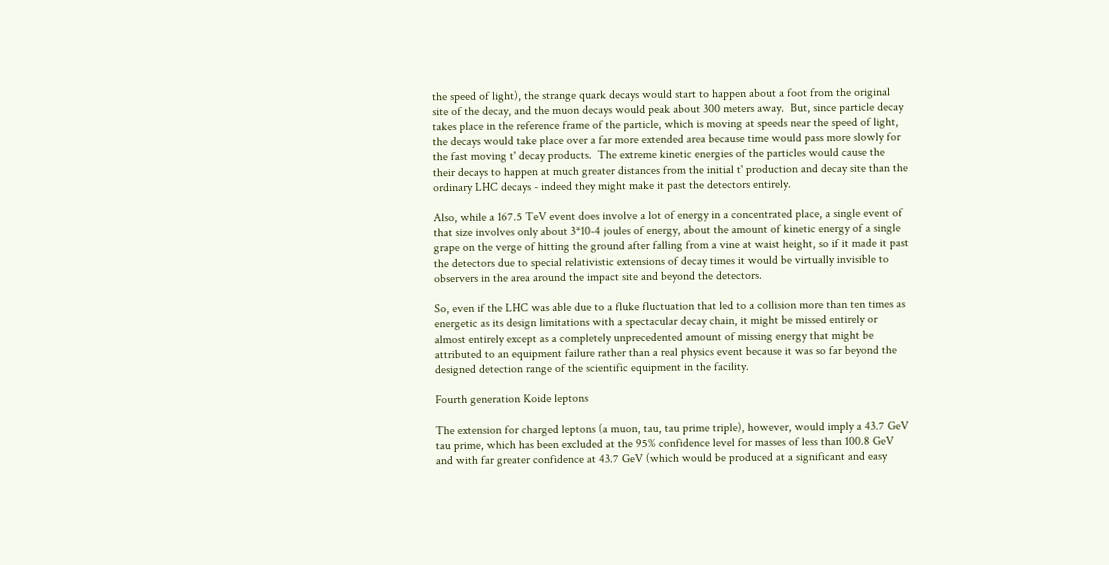the speed of light), the strange quark decays would start to happen about a foot from the original site of the decay, and the muon decays would peak about 300 meters away.  But, since particle decay takes place in the reference frame of the particle, which is moving at speeds near the speed of light, the decays would take place over a far more extended area because time would pass more slowly for the fast moving t' decay products.  The extreme kinetic energies of the particles would cause the their decays to happen at much greater distances from the initial t' production and decay site than the ordinary LHC decays - indeed they might make it past the detectors entirely.

Also, while a 167.5 TeV event does involve a lot of energy in a concentrated place, a single event of that size involves only about 3*10-4 joules of energy, about the amount of kinetic energy of a single grape on the verge of hitting the ground after falling from a vine at waist height, so if it made it past the detectors due to special relativistic extensions of decay times it would be virtually invisible to observers in the area around the impact site and beyond the detectors.

So, even if the LHC was able due to a fluke fluctuation that led to a collision more than ten times as energetic as its design limitations with a spectacular decay chain, it might be missed entirely or almost entirely except as a completely unprecedented amount of missing energy that might be attributed to an equipment failure rather than a real physics event because it was so far beyond the designed detection range of the scientific equipment in the facility.

Fourth generation Koide leptons

The extension for charged leptons (a muon, tau, tau prime triple), however, would imply a 43.7 GeV tau prime, which has been excluded at the 95% confidence level for masses of less than 100.8 GeV and with far greater confidence at 43.7 GeV (which would be produced at a significant and easy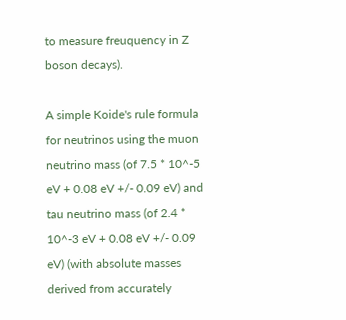to measure freuquency in Z boson decays).

A simple Koide's rule formula for neutrinos using the muon neutrino mass (of 7.5 * 10^-5 eV + 0.08 eV +/- 0.09 eV) and tau neutrino mass (of 2.4 * 10^-3 eV + 0.08 eV +/- 0.09 eV) (with absolute masses derived from accurately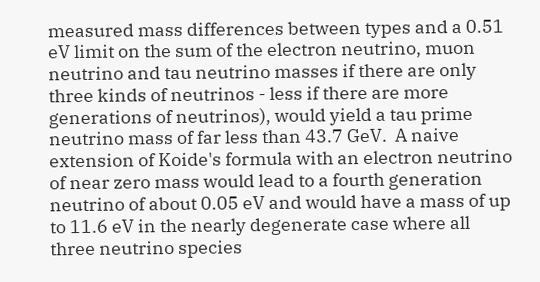measured mass differences between types and a 0.51 eV limit on the sum of the electron neutrino, muon neutrino and tau neutrino masses if there are only three kinds of neutrinos - less if there are more generations of neutrinos), would yield a tau prime neutrino mass of far less than 43.7 GeV.  A naive extension of Koide's formula with an electron neutrino of near zero mass would lead to a fourth generation neutrino of about 0.05 eV and would have a mass of up to 11.6 eV in the nearly degenerate case where all three neutrino species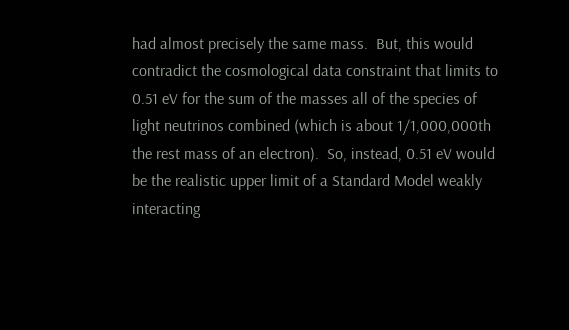had almost precisely the same mass.  But, this would contradict the cosmological data constraint that limits to 0.51 eV for the sum of the masses all of the species of light neutrinos combined (which is about 1/1,000,000th the rest mass of an electron).  So, instead, 0.51 eV would be the realistic upper limit of a Standard Model weakly interacting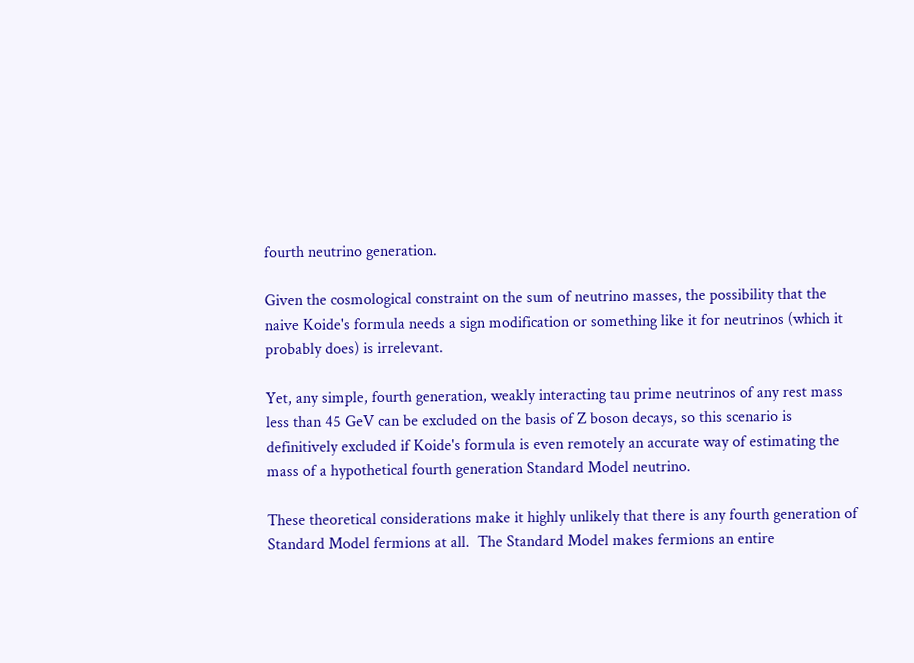fourth neutrino generation.

Given the cosmological constraint on the sum of neutrino masses, the possibility that the naive Koide's formula needs a sign modification or something like it for neutrinos (which it probably does) is irrelevant.

Yet, any simple, fourth generation, weakly interacting tau prime neutrinos of any rest mass less than 45 GeV can be excluded on the basis of Z boson decays, so this scenario is definitively excluded if Koide's formula is even remotely an accurate way of estimating the mass of a hypothetical fourth generation Standard Model neutrino.

These theoretical considerations make it highly unlikely that there is any fourth generation of Standard Model fermions at all.  The Standard Model makes fermions an entire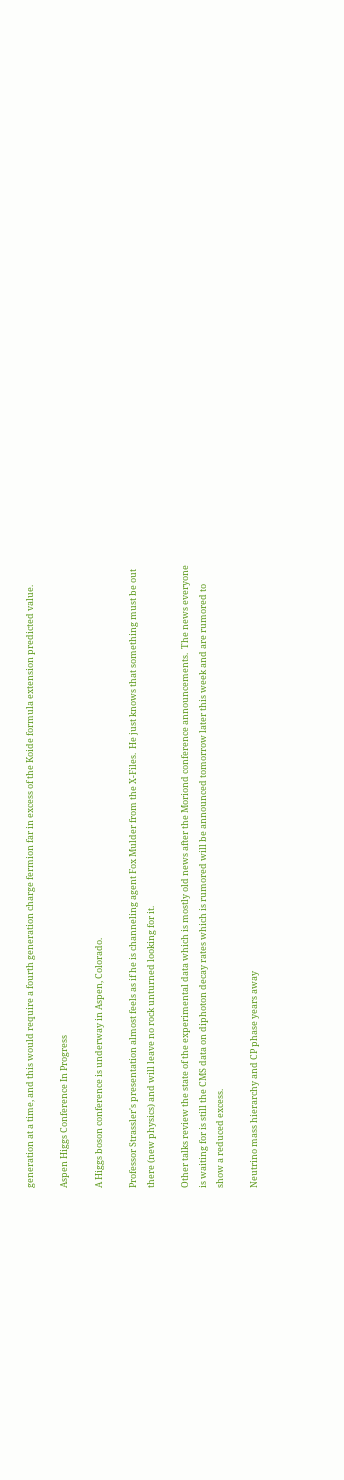generation at a time, and this would require a fourth generation charge fermion far in excess of the Koide formula extension predicted value.

Aspen Higgs Conference In Progress

A Higgs boson conference is underway in Aspen, Colorado.

Professor Strassler's presentation almost feels as if he is channeling agent Fox Mulder from the X-Files.  He just knows that something must be out there (new physics) and will leave no rock unturned looking for it.

Other talks review the state of the experimental data which is mostly old news after the Moriond conference announcements.  The news everyone is waiting for is still the CMS data on diphoton decay rates which is rumored will be announced tomorrow later this week and are rumored to show a reduced excess.

Neutrino mass hierarchy and CP phase years away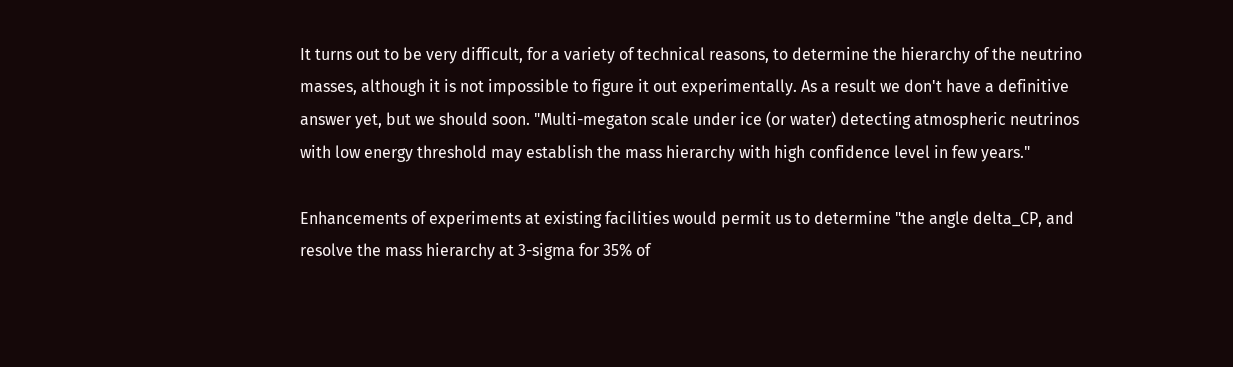It turns out to be very difficult, for a variety of technical reasons, to determine the hierarchy of the neutrino masses, although it is not impossible to figure it out experimentally. As a result we don't have a definitive answer yet, but we should soon. "Multi-megaton scale under ice (or water) detecting atmospheric neutrinos with low energy threshold may establish the mass hierarchy with high confidence level in few years."

Enhancements of experiments at existing facilities would permit us to determine "the angle delta_CP, and resolve the mass hierarchy at 3-sigma for 35% of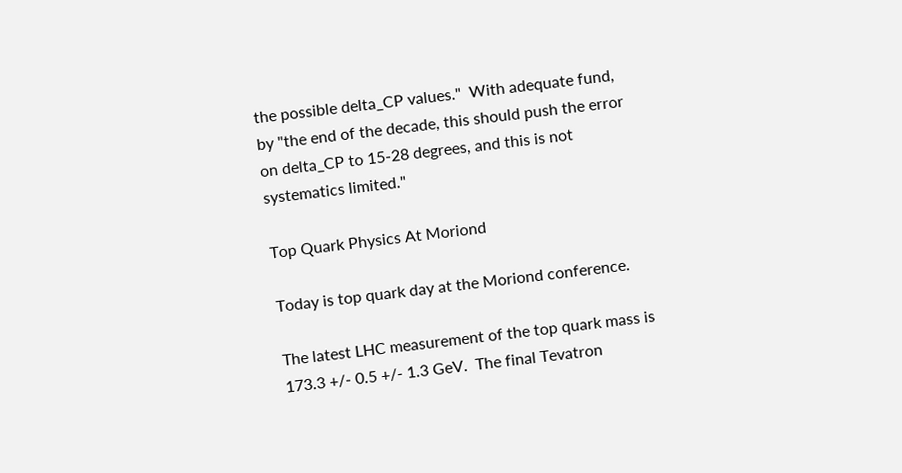the possible delta_CP values."  With adequate fund, by "the end of the decade, this should push the error on delta_CP to 15-28 degrees, and this is not systematics limited."

Top Quark Physics At Moriond

Today is top quark day at the Moriond conference.

The latest LHC measurement of the top quark mass is 173.3 +/- 0.5 +/- 1.3 GeV.  The final Tevatron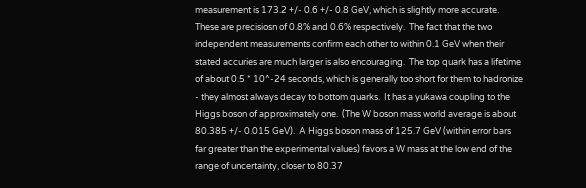measurement is 173.2 +/- 0.6 +/- 0.8 GeV, which is slightly more accurate.  These are precisiosn of 0.8% and 0.6% respectively.  The fact that the two independent measurements confirm each other to within 0.1 GeV when their stated accuries are much larger is also encouraging.  The top quark has a lifetime of about 0.5 * 10^-24 seconds, which is generally too short for them to hadronize - they almost always decay to bottom quarks.  It has a yukawa coupling to the Higgs boson of approximately one.  (The W boson mass world average is about 80.385 +/- 0.015 GeV).  A Higgs boson mass of 125.7 GeV (within error bars far greater than the experimental values) favors a W mass at the low end of the range of uncertainty, closer to 80.37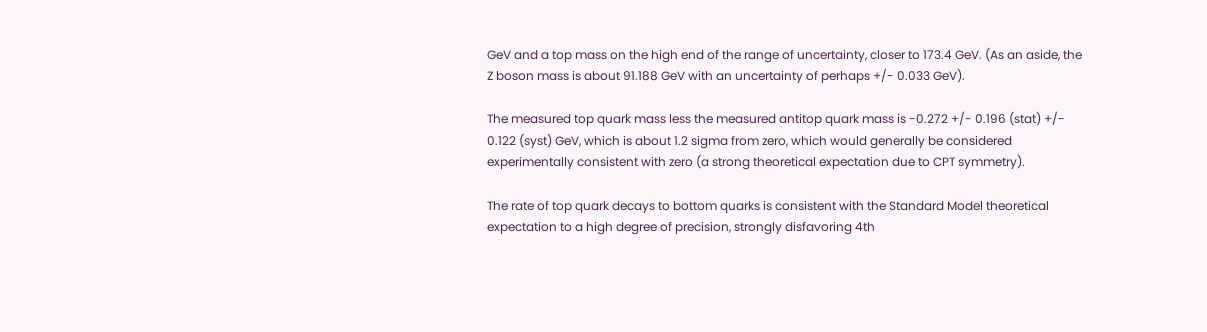GeV and a top mass on the high end of the range of uncertainty, closer to 173.4 GeV. (As an aside, the Z boson mass is about 91.188 GeV with an uncertainty of perhaps +/- 0.033 GeV).

The measured top quark mass less the measured antitop quark mass is -0.272 +/- 0.196 (stat) +/- 0.122 (syst) GeV, which is about 1.2 sigma from zero, which would generally be considered experimentally consistent with zero (a strong theoretical expectation due to CPT symmetry).

The rate of top quark decays to bottom quarks is consistent with the Standard Model theoretical expectation to a high degree of precision, strongly disfavoring 4th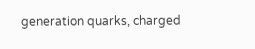generation quarks, charged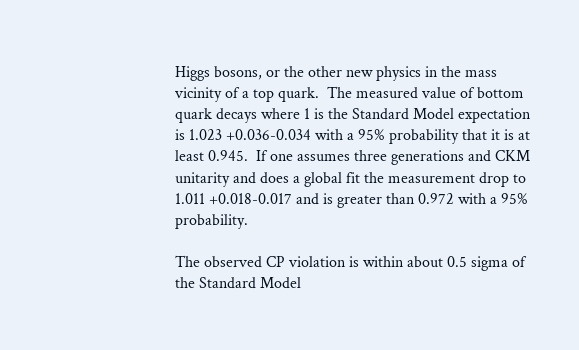Higgs bosons, or the other new physics in the mass vicinity of a top quark.  The measured value of bottom quark decays where 1 is the Standard Model expectation is 1.023 +0.036-0.034 with a 95% probability that it is at least 0.945.  If one assumes three generations and CKM unitarity and does a global fit the measurement drop to 1.011 +0.018-0.017 and is greater than 0.972 with a 95% probability.

The observed CP violation is within about 0.5 sigma of the Standard Model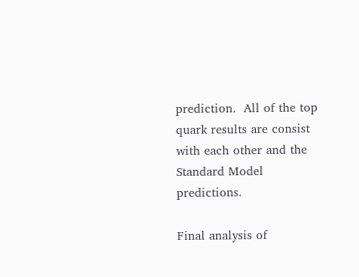prediction.  All of the top quark results are consist with each other and the Standard Model predictions.

Final analysis of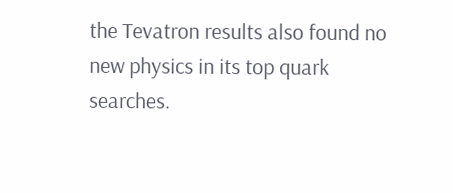the Tevatron results also found no new physics in its top quark searches.